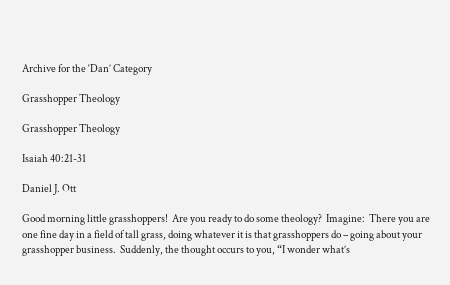Archive for the ‘Dan’ Category

Grasshopper Theology

Grasshopper Theology

Isaiah 40:21-31

Daniel J. Ott

Good morning little grasshoppers!  Are you ready to do some theology?  Imagine:  There you are one fine day in a field of tall grass, doing whatever it is that grasshoppers do – going about your grasshopper business.  Suddenly, the thought occurs to you, “I wonder what’s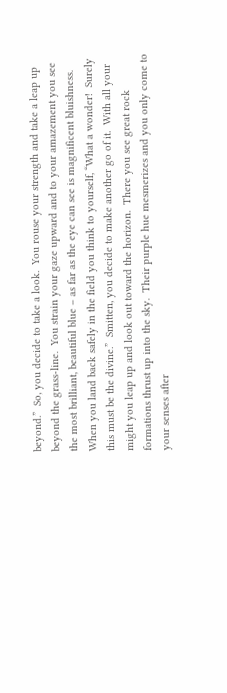beyond.”  So, you decide to take a look.  You rouse your strength and take a leap up beyond the grass-line.  You strain your gaze upward and to your amazement you see the most brilliant, beautiful blue – as far as the eye can see is magnificent bluishness.  When you land back safely in the field you think to yourself, “What a wonder!  Surely this must be the divine.”  Smitten, you decide to make another go of it.  With all your might you leap up and look out toward the horizon.  There you see great rock formations thrust up into the sky.  Their purple hue mesmerizes and you only come to your senses after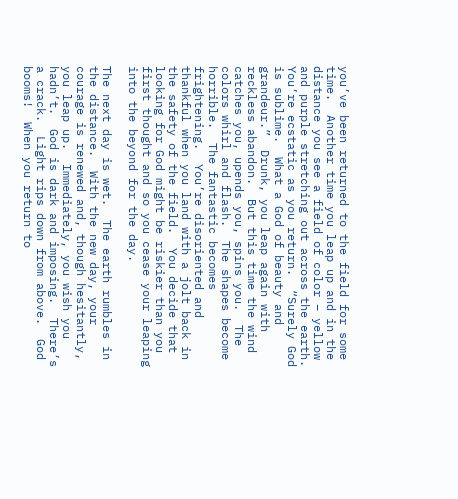you’ve been returned to the field for some time.  Another time you leap up and in the distance you see a field of color – yellow and purple stretching out across the earth.  You’re ecstatic as you return.  “Surely God is sublime.  What a God of beauty and grandeur.”  Drunk, you leap again with reckless abandon.  But this time the wind catches you, upends you, spins you.  The colors whirl and flash.  The shapes become horrible.  The fantastic becomes frightening.  You’re disoriented and thankful when you land with a jolt back in the safety of the field.  You decide that looking for God might be riskier than you first thought and so you cease your leaping into the beyond for the day.

The next day is wet.  The earth rumbles in the distance.  With the new day, your courage is renewed and, though hesitantly, you leap up.  Immediately, you wish you hadn’t.  God is dark and imposing.  There’s a crack.  Light rips down from above.  God booms!  When you return to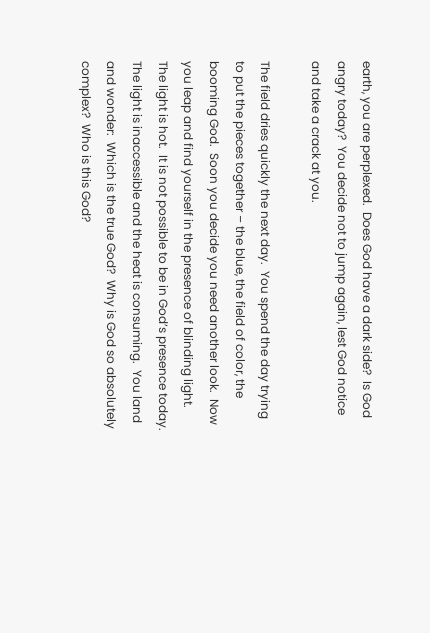earth, you are perplexed.  Does God have a dark side?  Is God angry today?  You decide not to jump again, lest God notice and take a crack at you.

The field dries quickly the next day.  You spend the day trying to put the pieces together – the blue, the field of color, the booming God.  Soon you decide you need another look.  Now you leap and find yourself in the presence of blinding light.  The light is hot.  It is not possible to be in God’s presence today.  The light is inaccessible and the heat is consuming.  You land and wonder:  Which is the true God?  Why is God so absolutely complex?  Who is this God?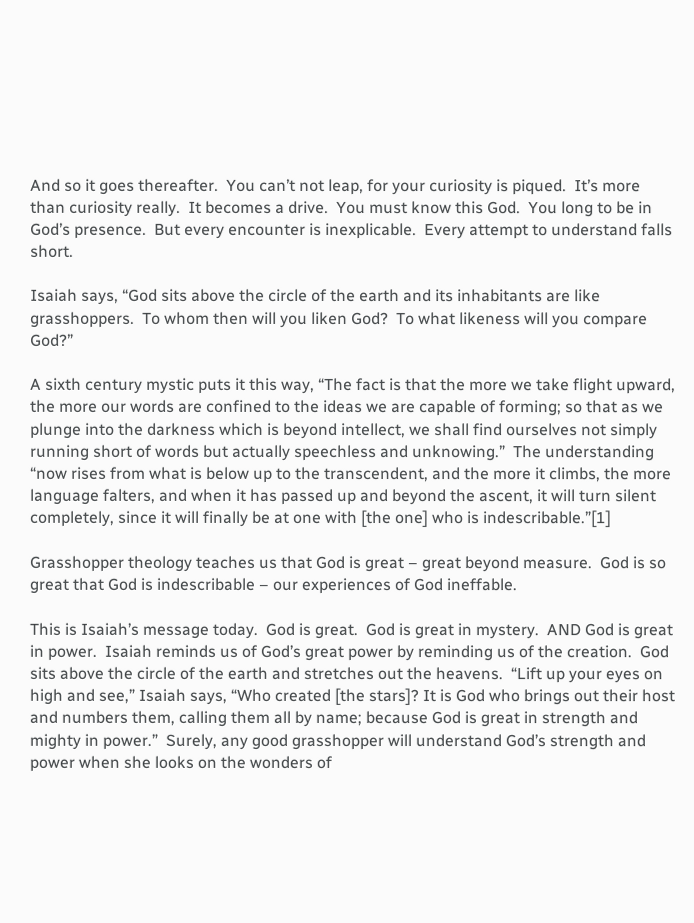And so it goes thereafter.  You can’t not leap, for your curiosity is piqued.  It’s more than curiosity really.  It becomes a drive.  You must know this God.  You long to be in God’s presence.  But every encounter is inexplicable.  Every attempt to understand falls short.

Isaiah says, “God sits above the circle of the earth and its inhabitants are like grasshoppers.  To whom then will you liken God?  To what likeness will you compare God?”

A sixth century mystic puts it this way, “The fact is that the more we take flight upward, the more our words are confined to the ideas we are capable of forming; so that as we plunge into the darkness which is beyond intellect, we shall find ourselves not simply running short of words but actually speechless and unknowing.”  The understanding “now rises from what is below up to the transcendent, and the more it climbs, the more language falters, and when it has passed up and beyond the ascent, it will turn silent completely, since it will finally be at one with [the one] who is indescribable.”[1]

Grasshopper theology teaches us that God is great – great beyond measure.  God is so great that God is indescribable – our experiences of God ineffable.

This is Isaiah’s message today.  God is great.  God is great in mystery.  AND God is great in power.  Isaiah reminds us of God’s great power by reminding us of the creation.  God sits above the circle of the earth and stretches out the heavens.  “Lift up your eyes on high and see,” Isaiah says, “Who created [the stars]? It is God who brings out their host and numbers them, calling them all by name; because God is great in strength and mighty in power.”  Surely, any good grasshopper will understand God’s strength and power when she looks on the wonders of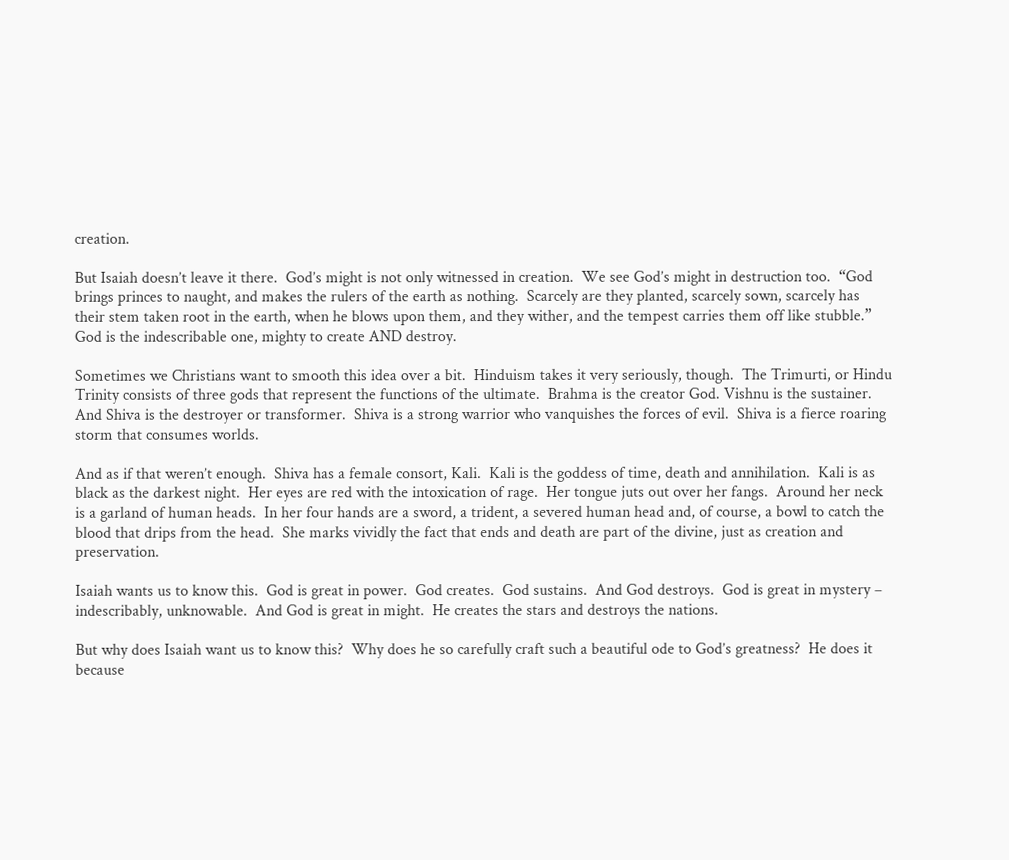creation.

But Isaiah doesn’t leave it there.  God’s might is not only witnessed in creation.  We see God’s might in destruction too.  “God brings princes to naught, and makes the rulers of the earth as nothing.  Scarcely are they planted, scarcely sown, scarcely has their stem taken root in the earth, when he blows upon them, and they wither, and the tempest carries them off like stubble.”  God is the indescribable one, mighty to create AND destroy.

Sometimes we Christians want to smooth this idea over a bit.  Hinduism takes it very seriously, though.  The Trimurti, or Hindu Trinity consists of three gods that represent the functions of the ultimate.  Brahma is the creator God. Vishnu is the sustainer.  And Shiva is the destroyer or transformer.  Shiva is a strong warrior who vanquishes the forces of evil.  Shiva is a fierce roaring storm that consumes worlds.

And as if that weren’t enough.  Shiva has a female consort, Kali.  Kali is the goddess of time, death and annihilation.  Kali is as black as the darkest night.  Her eyes are red with the intoxication of rage.  Her tongue juts out over her fangs.  Around her neck is a garland of human heads.  In her four hands are a sword, a trident, a severed human head and, of course, a bowl to catch the blood that drips from the head.  She marks vividly the fact that ends and death are part of the divine, just as creation and preservation.

Isaiah wants us to know this.  God is great in power.  God creates.  God sustains.  And God destroys.  God is great in mystery – indescribably, unknowable.  And God is great in might.  He creates the stars and destroys the nations.

But why does Isaiah want us to know this?  Why does he so carefully craft such a beautiful ode to God’s greatness?  He does it because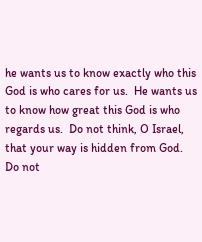he wants us to know exactly who this God is who cares for us.  He wants us to know how great this God is who regards us.  Do not think, O Israel, that your way is hidden from God.  Do not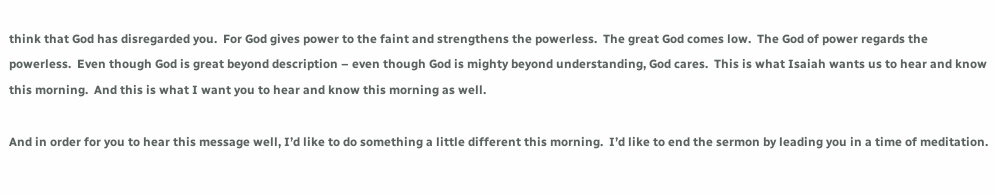think that God has disregarded you.  For God gives power to the faint and strengthens the powerless.  The great God comes low.  The God of power regards the powerless.  Even though God is great beyond description – even though God is mighty beyond understanding, God cares.  This is what Isaiah wants us to hear and know this morning.  And this is what I want you to hear and know this morning as well.

And in order for you to hear this message well, I’d like to do something a little different this morning.  I’d like to end the sermon by leading you in a time of meditation.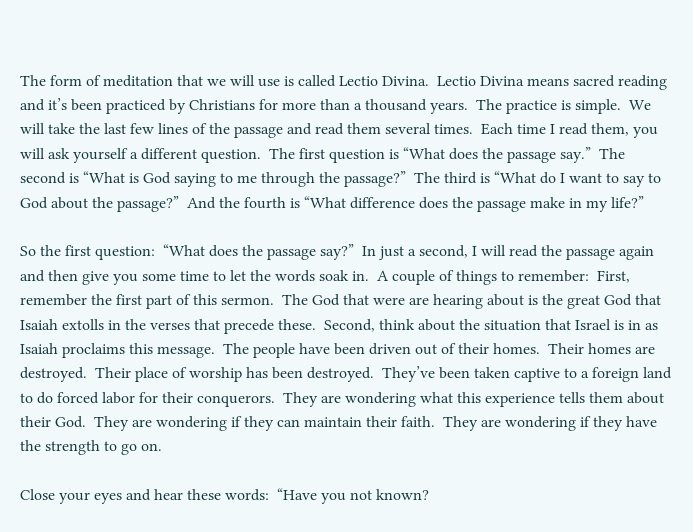The form of meditation that we will use is called Lectio Divina.  Lectio Divina means sacred reading and it’s been practiced by Christians for more than a thousand years.  The practice is simple.  We will take the last few lines of the passage and read them several times.  Each time I read them, you will ask yourself a different question.  The first question is “What does the passage say.”  The second is “What is God saying to me through the passage?”  The third is “What do I want to say to God about the passage?”  And the fourth is “What difference does the passage make in my life?”

So the first question:  “What does the passage say?”  In just a second, I will read the passage again and then give you some time to let the words soak in.  A couple of things to remember:  First, remember the first part of this sermon.  The God that were are hearing about is the great God that Isaiah extolls in the verses that precede these.  Second, think about the situation that Israel is in as Isaiah proclaims this message.  The people have been driven out of their homes.  Their homes are destroyed.  Their place of worship has been destroyed.  They’ve been taken captive to a foreign land to do forced labor for their conquerors.  They are wondering what this experience tells them about their God.  They are wondering if they can maintain their faith.  They are wondering if they have the strength to go on.

Close your eyes and hear these words:  “Have you not known?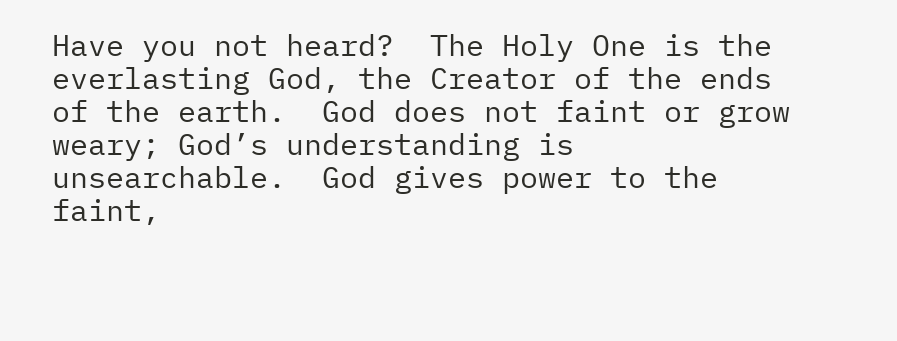Have you not heard?  The Holy One is the everlasting God, the Creator of the ends of the earth.  God does not faint or grow weary; God’s understanding is unsearchable.  God gives power to the faint,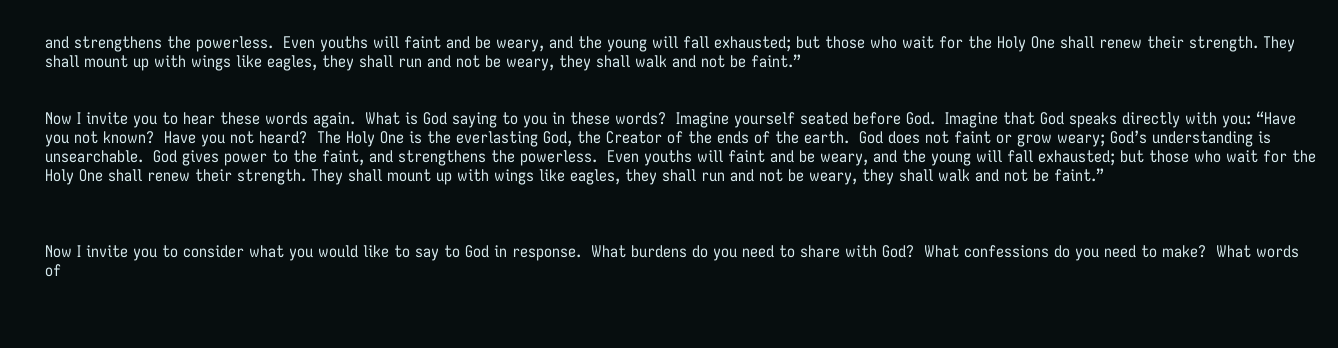and strengthens the powerless.  Even youths will faint and be weary, and the young will fall exhausted; but those who wait for the Holy One shall renew their strength. They shall mount up with wings like eagles, they shall run and not be weary, they shall walk and not be faint.”


Now I invite you to hear these words again.  What is God saying to you in these words?  Imagine yourself seated before God.  Imagine that God speaks directly with you: “Have you not known?  Have you not heard?  The Holy One is the everlasting God, the Creator of the ends of the earth.  God does not faint or grow weary; God’s understanding is unsearchable.  God gives power to the faint, and strengthens the powerless.  Even youths will faint and be weary, and the young will fall exhausted; but those who wait for the Holy One shall renew their strength. They shall mount up with wings like eagles, they shall run and not be weary, they shall walk and not be faint.”



Now I invite you to consider what you would like to say to God in response.  What burdens do you need to share with God?  What confessions do you need to make?  What words of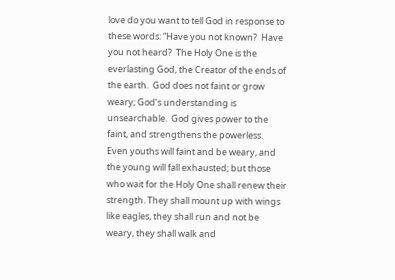love do you want to tell God in response to these words: “Have you not known?  Have you not heard?  The Holy One is the everlasting God, the Creator of the ends of the earth.  God does not faint or grow weary; God’s understanding is unsearchable.  God gives power to the faint, and strengthens the powerless.  Even youths will faint and be weary, and the young will fall exhausted; but those who wait for the Holy One shall renew their strength. They shall mount up with wings like eagles, they shall run and not be weary, they shall walk and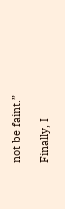not be faint.”

Finally, I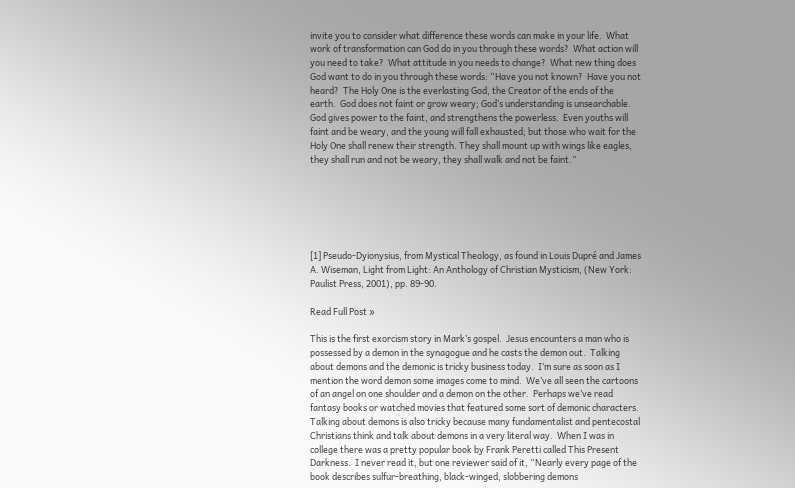invite you to consider what difference these words can make in your life.  What work of transformation can God do in you through these words?  What action will you need to take?  What attitude in you needs to change?  What new thing does God want to do in you through these words: “Have you not known?  Have you not heard?  The Holy One is the everlasting God, the Creator of the ends of the earth.  God does not faint or grow weary; God’s understanding is unsearchable.  God gives power to the faint, and strengthens the powerless.  Even youths will faint and be weary, and the young will fall exhausted; but those who wait for the Holy One shall renew their strength. They shall mount up with wings like eagles, they shall run and not be weary, they shall walk and not be faint.”






[1] Pseudo-Dyionysius, from Mystical Theology, as found in Louis Dupré and James A. Wiseman, Light from Light: An Anthology of Christian Mysticism, (New York:  Paulist Press, 2001), pp. 89-90.

Read Full Post »

This is the first exorcism story in Mark’s gospel.  Jesus encounters a man who is possessed by a demon in the synagogue and he casts the demon out.  Talking about demons and the demonic is tricky business today.  I’m sure as soon as I mention the word demon some images come to mind.  We’ve all seen the cartoons of an angel on one shoulder and a demon on the other.  Perhaps we’ve read fantasy books or watched movies that featured some sort of demonic characters.  Talking about demons is also tricky because many fundamentalist and pentecostal Christians think and talk about demons in a very literal way.  When I was in college there was a pretty popular book by Frank Peretti called This Present Darkness.  I never read it, but one reviewer said of it, “Nearly every page of the book describes sulfur-breathing, black-winged, slobbering demons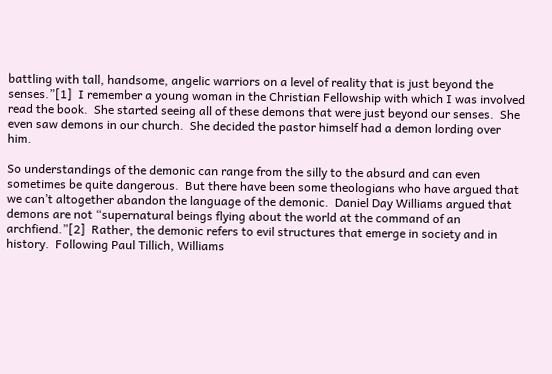battling with tall, handsome, angelic warriors on a level of reality that is just beyond the senses.”[1]  I remember a young woman in the Christian Fellowship with which I was involved read the book.  She started seeing all of these demons that were just beyond our senses.  She even saw demons in our church.  She decided the pastor himself had a demon lording over him.

So understandings of the demonic can range from the silly to the absurd and can even sometimes be quite dangerous.  But there have been some theologians who have argued that we can’t altogether abandon the language of the demonic.  Daniel Day Williams argued that demons are not “supernatural beings flying about the world at the command of an archfiend.”[2]  Rather, the demonic refers to evil structures that emerge in society and in history.  Following Paul Tillich, Williams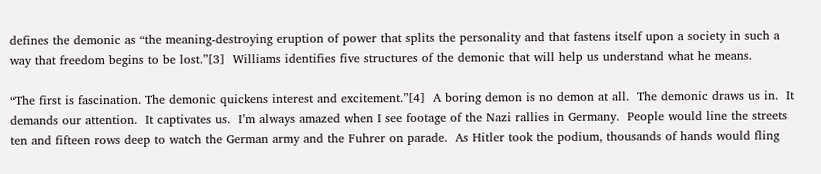defines the demonic as “the meaning-destroying eruption of power that splits the personality and that fastens itself upon a society in such a way that freedom begins to be lost.”[3]  Williams identifies five structures of the demonic that will help us understand what he means.

“The first is fascination. The demonic quickens interest and excitement.”[4]  A boring demon is no demon at all.  The demonic draws us in.  It demands our attention.  It captivates us.  I’m always amazed when I see footage of the Nazi rallies in Germany.  People would line the streets ten and fifteen rows deep to watch the German army and the Fuhrer on parade.  As Hitler took the podium, thousands of hands would fling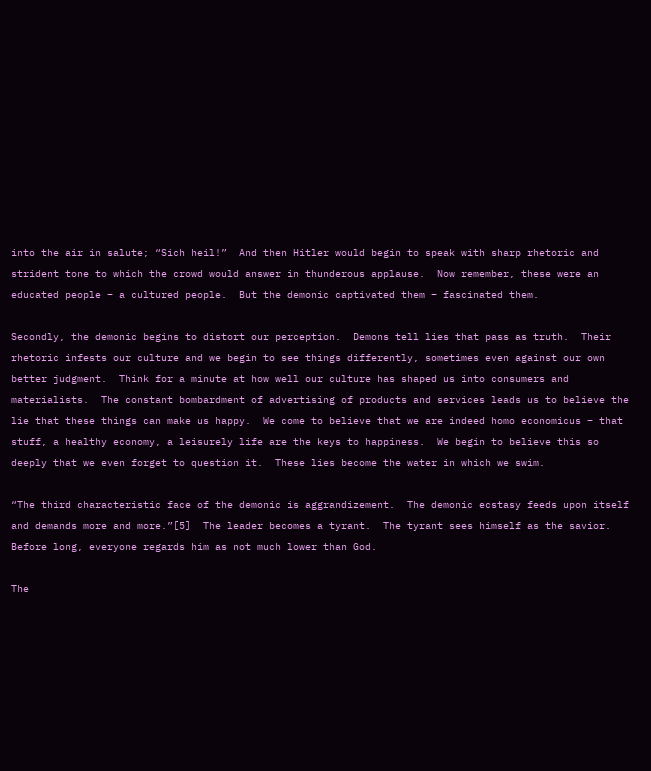into the air in salute; “Sich heil!”  And then Hitler would begin to speak with sharp rhetoric and strident tone to which the crowd would answer in thunderous applause.  Now remember, these were an educated people – a cultured people.  But the demonic captivated them – fascinated them.

Secondly, the demonic begins to distort our perception.  Demons tell lies that pass as truth.  Their rhetoric infests our culture and we begin to see things differently, sometimes even against our own better judgment.  Think for a minute at how well our culture has shaped us into consumers and materialists.  The constant bombardment of advertising of products and services leads us to believe the lie that these things can make us happy.  We come to believe that we are indeed homo economicus – that stuff, a healthy economy, a leisurely life are the keys to happiness.  We begin to believe this so deeply that we even forget to question it.  These lies become the water in which we swim.

“The third characteristic face of the demonic is aggrandizement.  The demonic ecstasy feeds upon itself and demands more and more.”[5]  The leader becomes a tyrant.  The tyrant sees himself as the savior.  Before long, everyone regards him as not much lower than God.

The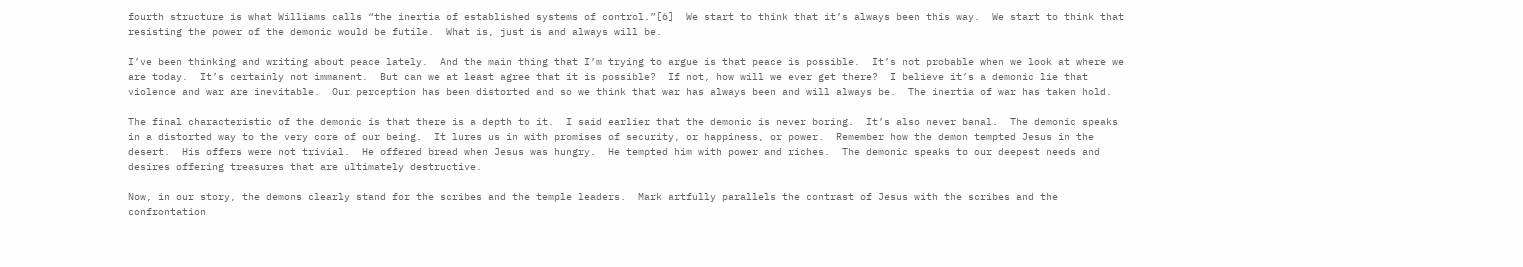fourth structure is what Williams calls “the inertia of established systems of control.”[6]  We start to think that it’s always been this way.  We start to think that resisting the power of the demonic would be futile.  What is, just is and always will be.

I’ve been thinking and writing about peace lately.  And the main thing that I’m trying to argue is that peace is possible.  It’s not probable when we look at where we are today.  It’s certainly not immanent.  But can we at least agree that it is possible?  If not, how will we ever get there?  I believe it’s a demonic lie that violence and war are inevitable.  Our perception has been distorted and so we think that war has always been and will always be.  The inertia of war has taken hold.

The final characteristic of the demonic is that there is a depth to it.  I said earlier that the demonic is never boring.  It’s also never banal.  The demonic speaks in a distorted way to the very core of our being.  It lures us in with promises of security, or happiness, or power.  Remember how the demon tempted Jesus in the desert.  His offers were not trivial.  He offered bread when Jesus was hungry.  He tempted him with power and riches.  The demonic speaks to our deepest needs and desires offering treasures that are ultimately destructive.

Now, in our story, the demons clearly stand for the scribes and the temple leaders.  Mark artfully parallels the contrast of Jesus with the scribes and the confrontation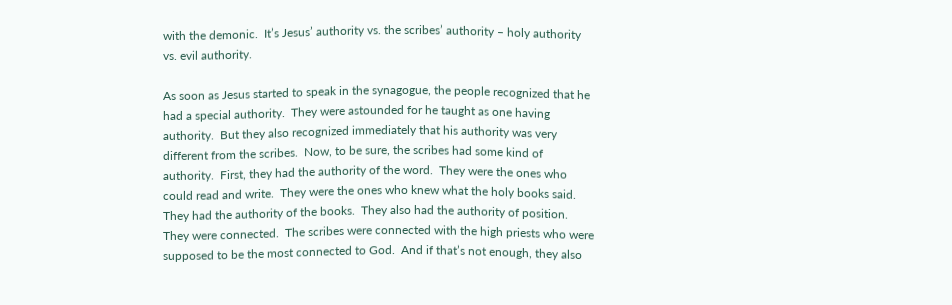with the demonic.  It’s Jesus’ authority vs. the scribes’ authority – holy authority vs. evil authority.

As soon as Jesus started to speak in the synagogue, the people recognized that he had a special authority.  They were astounded for he taught as one having authority.  But they also recognized immediately that his authority was very different from the scribes.  Now, to be sure, the scribes had some kind of authority.  First, they had the authority of the word.  They were the ones who could read and write.  They were the ones who knew what the holy books said.  They had the authority of the books.  They also had the authority of position.  They were connected.  The scribes were connected with the high priests who were supposed to be the most connected to God.  And if that’s not enough, they also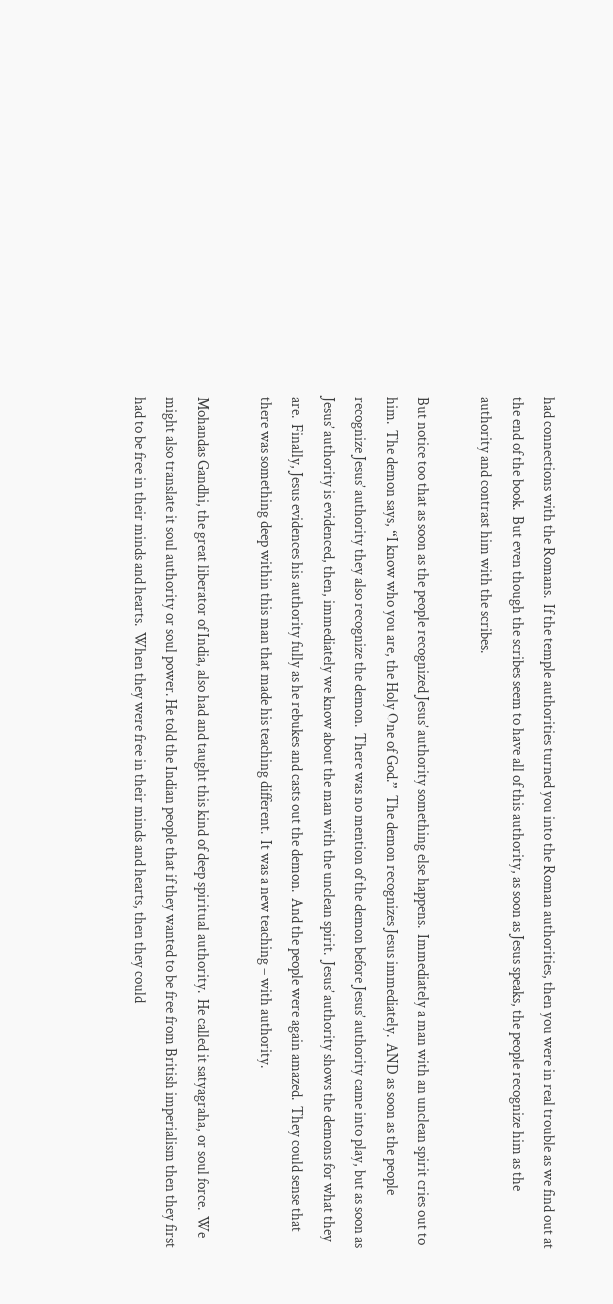had connections with the Romans.  If the temple authorities turned you into the Roman authorities, then you were in real trouble as we find out at the end of the book.  But even though the scribes seem to have all of this authority, as soon as Jesus speaks, the people recognize him as the authority and contrast him with the scribes.

But notice too that as soon as the people recognized Jesus’ authority something else happens.  Immediately a man with an unclean spirit cries out to him.  The demon says, “I know who you are, the Holy One of God.”  The demon recognizes Jesus immediately.  AND as soon as the people recognize Jesus’ authority they also recognize the demon.  There was no mention of the demon before Jesus’ authority came into play, but as soon as Jesus’ authority is evidenced, then, immediately we know about the man with the unclean spirit.  Jesus’ authority shows the demons for what they are.  Finally, Jesus evidences his authority fully as he rebukes and casts out the demon.  And the people were again amazed.  They could sense that there was something deep within this man that made his teaching different.  It was a new teaching – with authority.

Mohandas Gandhi, the great liberator of India, also had and taught this kind of deep spiritual authority.  He called it satyagraha, or soul force.  We might also translate it soul authority or soul power. He told the Indian people that if they wanted to be free from British imperialism then they first had to be free in their minds and hearts.  When they were free in their minds and hearts, then they could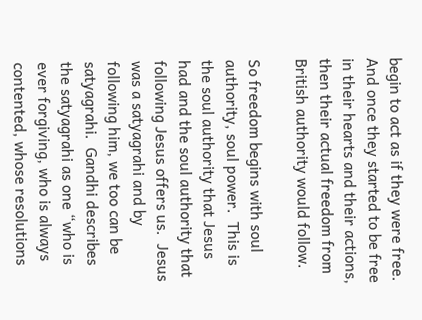begin to act as if they were free.  And once they started to be free in their hearts and their actions, then their actual freedom from British authority would follow.

So freedom begins with soul authority, soul power.  This is the soul authority that Jesus had and the soul authority that following Jesus offers us.  Jesus was a satyagrahi and by following him, we too can be satyagrahi.  Gandhi describes the satyagrahi as one “who is ever forgiving, who is always contented, whose resolutions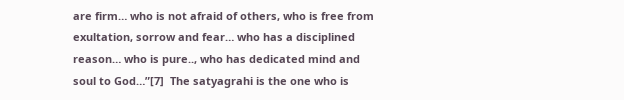are firm… who is not afraid of others, who is free from exultation, sorrow and fear… who has a disciplined reason… who is pure.., who has dedicated mind and soul to God…”[7]  The satyagrahi is the one who is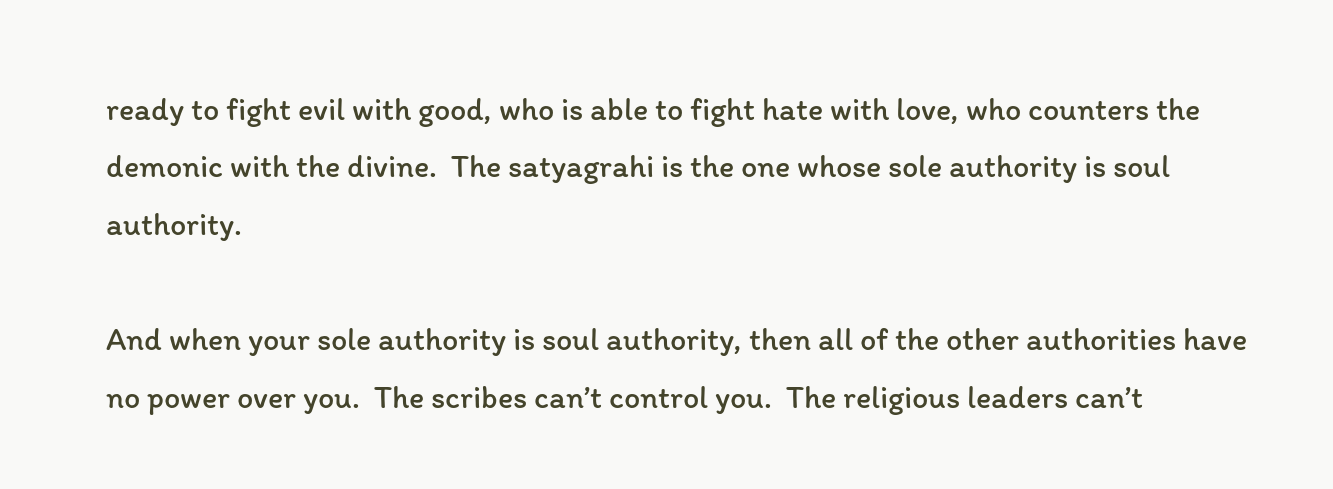ready to fight evil with good, who is able to fight hate with love, who counters the demonic with the divine.  The satyagrahi is the one whose sole authority is soul authority.

And when your sole authority is soul authority, then all of the other authorities have no power over you.  The scribes can’t control you.  The religious leaders can’t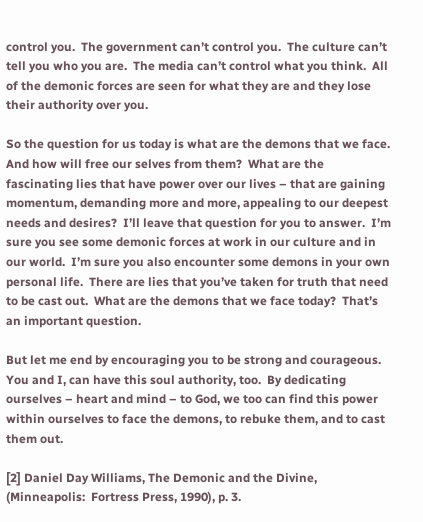control you.  The government can’t control you.  The culture can’t tell you who you are.  The media can’t control what you think.  All of the demonic forces are seen for what they are and they lose their authority over you.

So the question for us today is what are the demons that we face.  And how will free our selves from them?  What are the fascinating lies that have power over our lives – that are gaining momentum, demanding more and more, appealing to our deepest needs and desires?  I’ll leave that question for you to answer.  I’m sure you see some demonic forces at work in our culture and in our world.  I’m sure you also encounter some demons in your own personal life.  There are lies that you’ve taken for truth that need to be cast out.  What are the demons that we face today?  That’s an important question.

But let me end by encouraging you to be strong and courageous.  You and I, can have this soul authority, too.  By dedicating ourselves – heart and mind – to God, we too can find this power within ourselves to face the demons, to rebuke them, and to cast them out.

[2] Daniel Day Williams, The Demonic and the Divine, (Minneapolis:  Fortress Press, 1990), p. 3.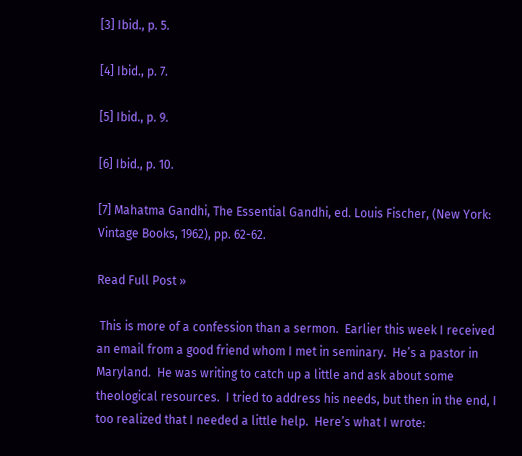[3] Ibid., p. 5.

[4] Ibid., p. 7.

[5] Ibid., p. 9.

[6] Ibid., p. 10.

[7] Mahatma Gandhi, The Essential Gandhi, ed. Louis Fischer, (New York:  Vintage Books, 1962), pp. 62-62.

Read Full Post »

 This is more of a confession than a sermon.  Earlier this week I received an email from a good friend whom I met in seminary.  He’s a pastor in Maryland.  He was writing to catch up a little and ask about some theological resources.  I tried to address his needs, but then in the end, I too realized that I needed a little help.  Here’s what I wrote: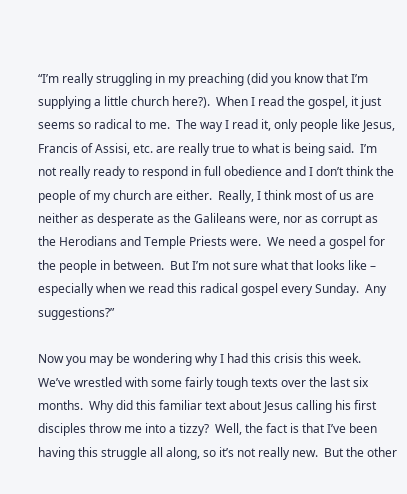“I’m really struggling in my preaching (did you know that I’m supplying a little church here?).  When I read the gospel, it just seems so radical to me.  The way I read it, only people like Jesus, Francis of Assisi, etc. are really true to what is being said.  I’m not really ready to respond in full obedience and I don’t think the people of my church are either.  Really, I think most of us are neither as desperate as the Galileans were, nor as corrupt as the Herodians and Temple Priests were.  We need a gospel for the people in between.  But I’m not sure what that looks like – especially when we read this radical gospel every Sunday.  Any suggestions?”

Now you may be wondering why I had this crisis this week.  We’ve wrestled with some fairly tough texts over the last six months.  Why did this familiar text about Jesus calling his first disciples throw me into a tizzy?  Well, the fact is that I’ve been having this struggle all along, so it’s not really new.  But the other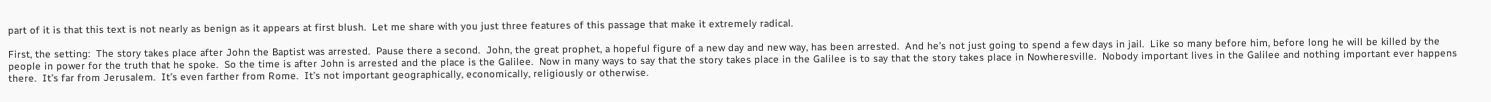part of it is that this text is not nearly as benign as it appears at first blush.  Let me share with you just three features of this passage that make it extremely radical.

First, the setting:  The story takes place after John the Baptist was arrested.  Pause there a second.  John, the great prophet, a hopeful figure of a new day and new way, has been arrested.  And he’s not just going to spend a few days in jail.  Like so many before him, before long he will be killed by the people in power for the truth that he spoke.  So the time is after John is arrested and the place is the Galilee.  Now in many ways to say that the story takes place in the Galilee is to say that the story takes place in Nowheresville.  Nobody important lives in the Galilee and nothing important ever happens there.  It’s far from Jerusalem.  It’s even farther from Rome.  It’s not important geographically, economically, religiously or otherwise.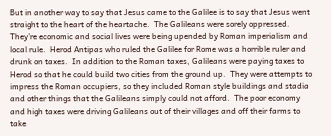But in another way to say that Jesus came to the Galilee is to say that Jesus went straight to the heart of the heartache.  The Galileans were sorely oppressed.  They’re economic and social lives were being upended by Roman imperialism and local rule.  Herod Antipas who ruled the Galilee for Rome was a horrible ruler and drunk on taxes.  In addition to the Roman taxes, Galileans were paying taxes to Herod so that he could build two cities from the ground up.  They were attempts to impress the Roman occupiers, so they included Roman style buildings and stadia and other things that the Galileans simply could not afford.  The poor economy and high taxes were driving Galileans out of their villages and off their farms to take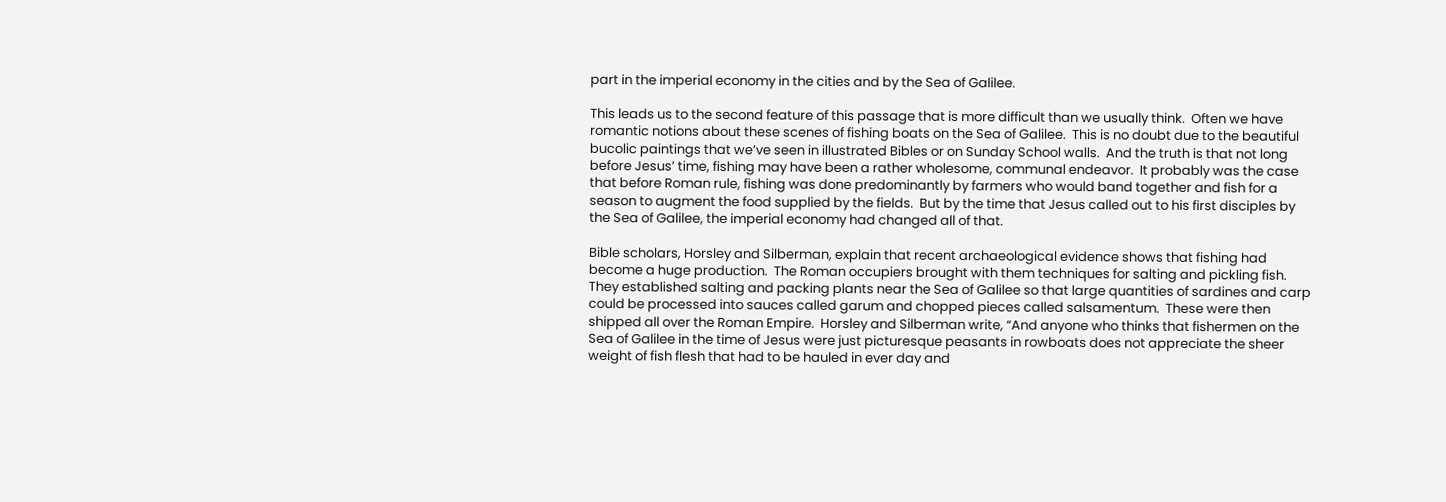part in the imperial economy in the cities and by the Sea of Galilee.

This leads us to the second feature of this passage that is more difficult than we usually think.  Often we have romantic notions about these scenes of fishing boats on the Sea of Galilee.  This is no doubt due to the beautiful bucolic paintings that we’ve seen in illustrated Bibles or on Sunday School walls.  And the truth is that not long before Jesus’ time, fishing may have been a rather wholesome, communal endeavor.  It probably was the case that before Roman rule, fishing was done predominantly by farmers who would band together and fish for a season to augment the food supplied by the fields.  But by the time that Jesus called out to his first disciples by the Sea of Galilee, the imperial economy had changed all of that.

Bible scholars, Horsley and Silberman, explain that recent archaeological evidence shows that fishing had become a huge production.  The Roman occupiers brought with them techniques for salting and pickling fish.  They established salting and packing plants near the Sea of Galilee so that large quantities of sardines and carp could be processed into sauces called garum and chopped pieces called salsamentum.  These were then shipped all over the Roman Empire.  Horsley and Silberman write, “And anyone who thinks that fishermen on the Sea of Galilee in the time of Jesus were just picturesque peasants in rowboats does not appreciate the sheer weight of fish flesh that had to be hauled in ever day and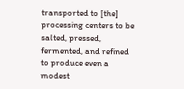transported to [the] processing centers to be salted, pressed, fermented, and refined to produce even a modest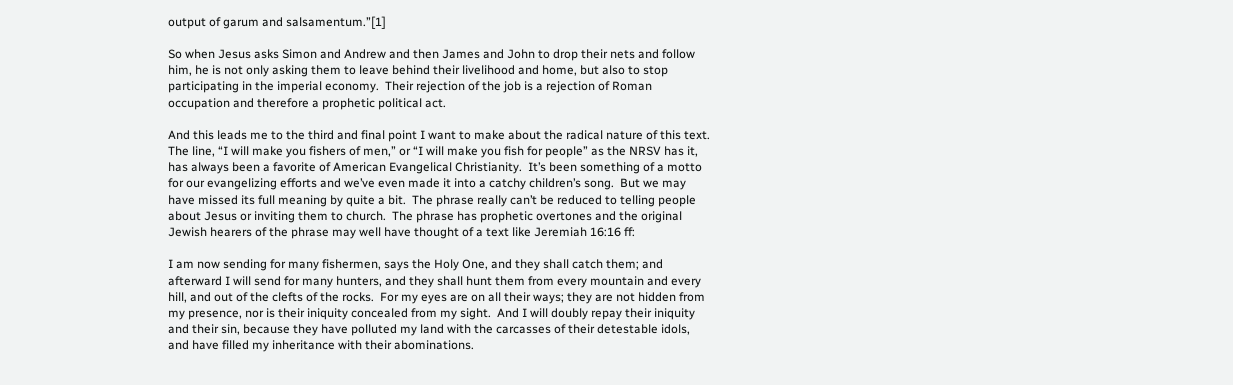output of garum and salsamentum.”[1]

So when Jesus asks Simon and Andrew and then James and John to drop their nets and follow him, he is not only asking them to leave behind their livelihood and home, but also to stop participating in the imperial economy.  Their rejection of the job is a rejection of Roman occupation and therefore a prophetic political act.

And this leads me to the third and final point I want to make about the radical nature of this text.  The line, “I will make you fishers of men,” or “I will make you fish for people” as the NRSV has it, has always been a favorite of American Evangelical Christianity.  It’s been something of a motto for our evangelizing efforts and we’ve even made it into a catchy children’s song.  But we may have missed its full meaning by quite a bit.  The phrase really can’t be reduced to telling people about Jesus or inviting them to church.  The phrase has prophetic overtones and the original Jewish hearers of the phrase may well have thought of a text like Jeremiah 16:16 ff:

I am now sending for many fishermen, says the Holy One, and they shall catch them; and afterward I will send for many hunters, and they shall hunt them from every mountain and every hill, and out of the clefts of the rocks.  For my eyes are on all their ways; they are not hidden from my presence, nor is their iniquity concealed from my sight.  And I will doubly repay their iniquity and their sin, because they have polluted my land with the carcasses of their detestable idols, and have filled my inheritance with their abominations.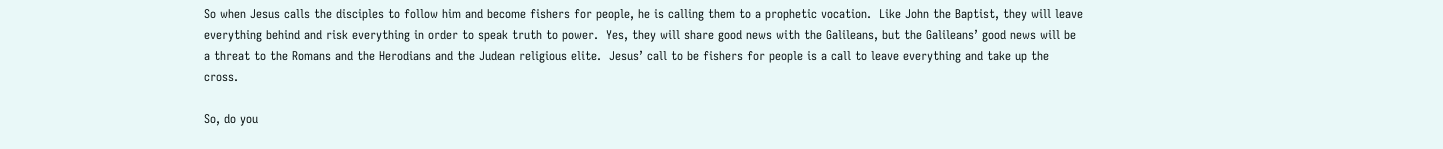So when Jesus calls the disciples to follow him and become fishers for people, he is calling them to a prophetic vocation.  Like John the Baptist, they will leave everything behind and risk everything in order to speak truth to power.  Yes, they will share good news with the Galileans, but the Galileans’ good news will be a threat to the Romans and the Herodians and the Judean religious elite.  Jesus’ call to be fishers for people is a call to leave everything and take up the cross.

So, do you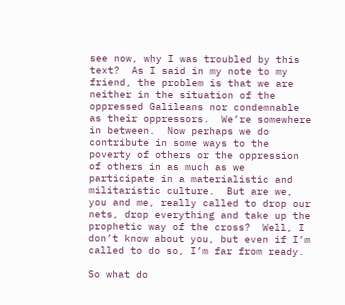see now, why I was troubled by this text?  As I said in my note to my friend, the problem is that we are neither in the situation of the oppressed Galileans nor condemnable as their oppressors.  We’re somewhere in between.  Now perhaps we do contribute in some ways to the poverty of others or the oppression of others in as much as we participate in a materialistic and militaristic culture.  But are we, you and me, really called to drop our nets, drop everything and take up the prophetic way of the cross?  Well, I don’t know about you, but even if I’m called to do so, I’m far from ready.

So what do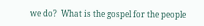we do?  What is the gospel for the people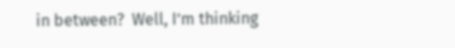in between?  Well, I’m thinking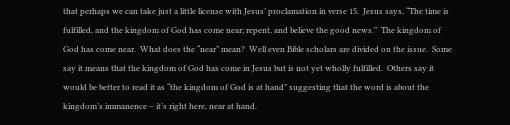that perhaps we can take just a little license with Jesus’ proclamation in verse 15.  Jesus says, “The time is fulfilled, and the kingdom of God has come near; repent, and believe the good news.”  The kingdom of God has come near.  What does the “near” mean?  Well even Bible scholars are divided on the issue.  Some say it means that the kingdom of God has come in Jesus but is not yet wholly fulfilled.  Others say it would be better to read it as “the kingdom of God is at hand” suggesting that the word is about the kingdom’s immanence – it’s right here, near at hand.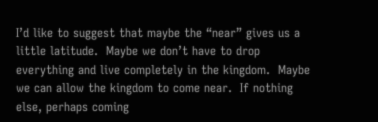I’d like to suggest that maybe the “near” gives us a little latitude.  Maybe we don’t have to drop everything and live completely in the kingdom.  Maybe we can allow the kingdom to come near.  If nothing else, perhaps coming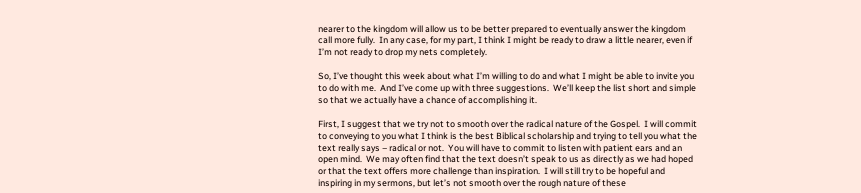nearer to the kingdom will allow us to be better prepared to eventually answer the kingdom call more fully.  In any case, for my part, I think I might be ready to draw a little nearer, even if I’m not ready to drop my nets completely.

So, I’ve thought this week about what I’m willing to do and what I might be able to invite you to do with me.  And I’ve come up with three suggestions.  We’ll keep the list short and simple so that we actually have a chance of accomplishing it.

First, I suggest that we try not to smooth over the radical nature of the Gospel.  I will commit to conveying to you what I think is the best Biblical scholarship and trying to tell you what the text really says – radical or not.  You will have to commit to listen with patient ears and an open mind.  We may often find that the text doesn’t speak to us as directly as we had hoped or that the text offers more challenge than inspiration.  I will still try to be hopeful and inspiring in my sermons, but let’s not smooth over the rough nature of these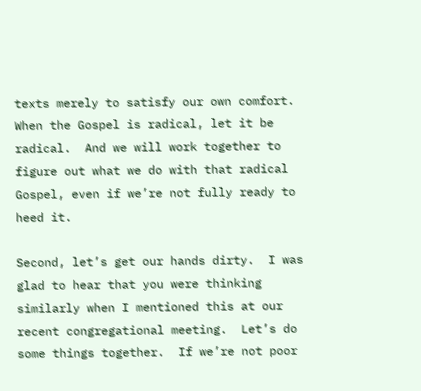texts merely to satisfy our own comfort.  When the Gospel is radical, let it be radical.  And we will work together to figure out what we do with that radical Gospel, even if we’re not fully ready to heed it.

Second, let’s get our hands dirty.  I was glad to hear that you were thinking similarly when I mentioned this at our recent congregational meeting.  Let’s do some things together.  If we’re not poor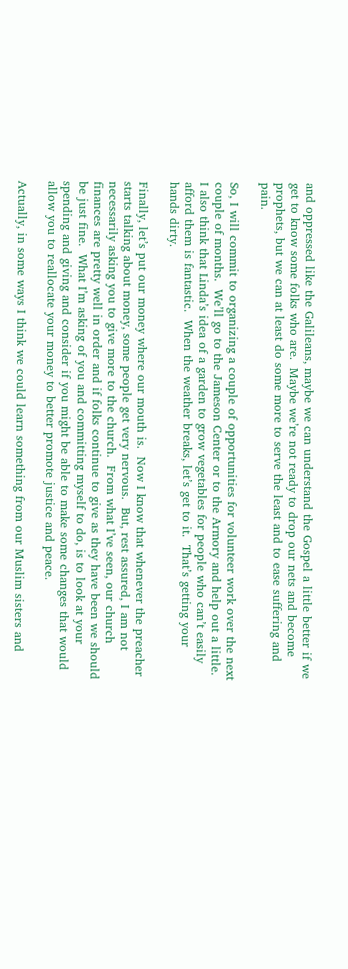and oppressed like the Galileans, maybe we can understand the Gospel a little better if we get to know some folks who are.  Maybe we’re not ready to drop our nets and become prophets, but we can at least do some more to serve the least and to ease suffering and pain.

So, I will commit to organizing a couple of opportunities for volunteer work over the next couple of months.  We’ll go to the Jameson Center or to the Armory and help out a little.  I also think that Linda’s idea of a garden to grow vegetables for people who can’t easily afford them is fantastic.  When the weather breaks, let’s get to it.  That’s getting your hands dirty.

Finally, let’s put our money where our mouth is.  Now I know that whenever the preacher starts talking about money, some people get very nervous.  But, rest assured, I am not necessarily asking you to give more to the church.  From what I’ve seen, our church finances are pretty well in order and if folks continue to give as they have been we should be just fine.  What I’m asking of you and committing myself to do, is to look at your spending and giving and consider if you might be able to make some changes that would allow you to reallocate your money to better promote justice and peace.

Actually, in some ways I think we could learn something from our Muslim sisters and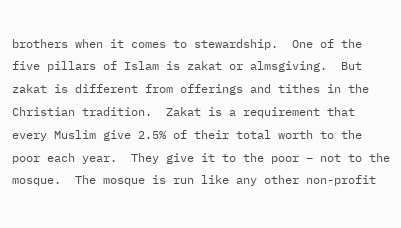brothers when it comes to stewardship.  One of the five pillars of Islam is zakat or almsgiving.  But zakat is different from offerings and tithes in the Christian tradition.  Zakat is a requirement that every Muslim give 2.5% of their total worth to the poor each year.  They give it to the poor – not to the mosque.  The mosque is run like any other non-profit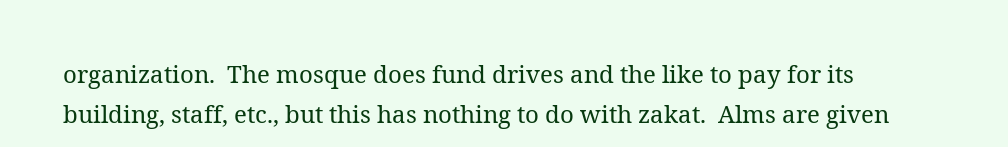organization.  The mosque does fund drives and the like to pay for its building, staff, etc., but this has nothing to do with zakat.  Alms are given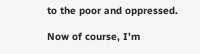to the poor and oppressed.

Now of course, I’m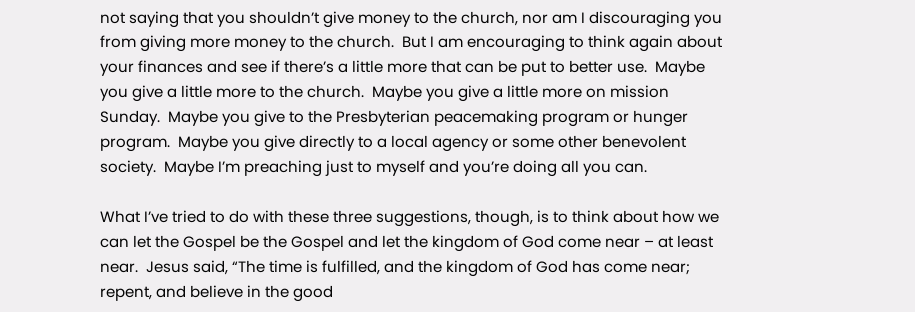not saying that you shouldn’t give money to the church, nor am I discouraging you from giving more money to the church.  But I am encouraging to think again about your finances and see if there’s a little more that can be put to better use.  Maybe you give a little more to the church.  Maybe you give a little more on mission Sunday.  Maybe you give to the Presbyterian peacemaking program or hunger program.  Maybe you give directly to a local agency or some other benevolent society.  Maybe I’m preaching just to myself and you’re doing all you can.

What I’ve tried to do with these three suggestions, though, is to think about how we can let the Gospel be the Gospel and let the kingdom of God come near – at least near.  Jesus said, “The time is fulfilled, and the kingdom of God has come near; repent, and believe in the good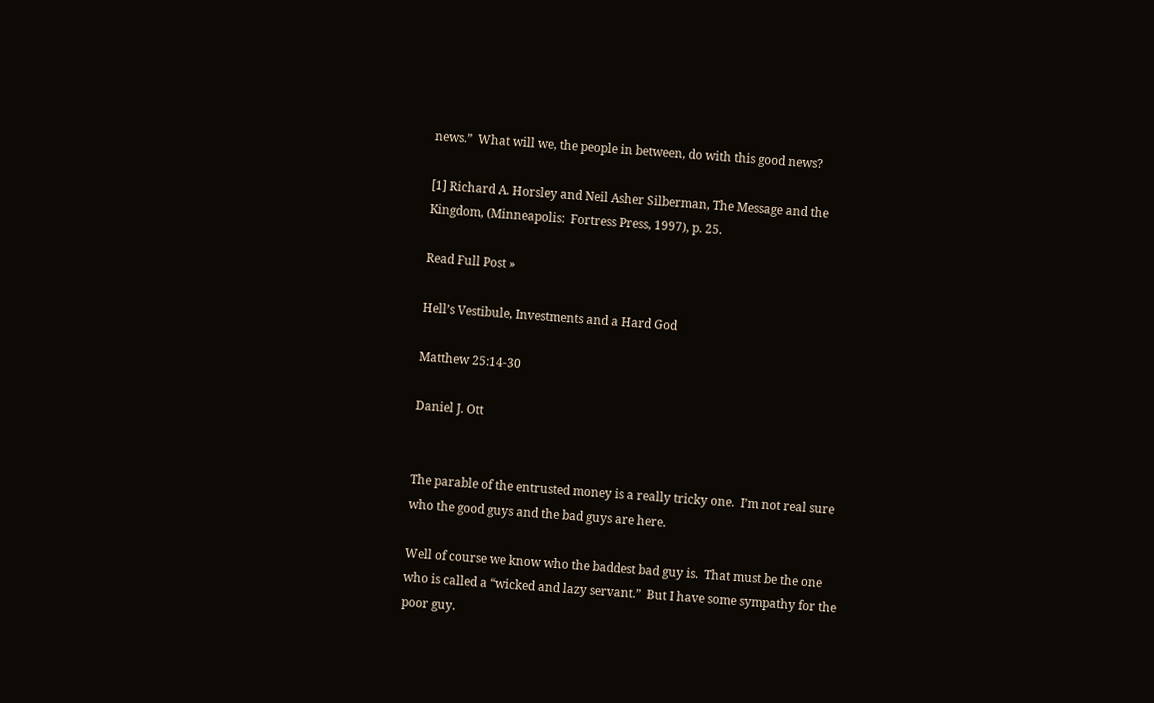news.”  What will we, the people in between, do with this good news?

[1] Richard A. Horsley and Neil Asher Silberman, The Message and the Kingdom, (Minneapolis:  Fortress Press, 1997), p. 25.

Read Full Post »

Hell’s Vestibule, Investments and a Hard God

Matthew 25:14-30

Daniel J. Ott


The parable of the entrusted money is a really tricky one.  I’m not real sure who the good guys and the bad guys are here.

Well of course we know who the baddest bad guy is.  That must be the one who is called a “wicked and lazy servant.”  But I have some sympathy for the poor guy.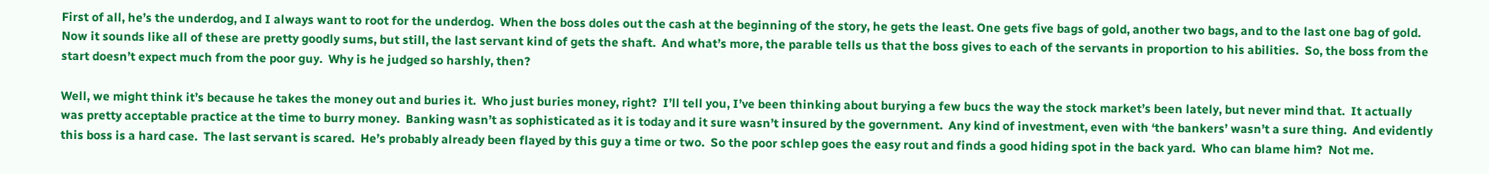First of all, he’s the underdog, and I always want to root for the underdog.  When the boss doles out the cash at the beginning of the story, he gets the least. One gets five bags of gold, another two bags, and to the last one bag of gold.  Now it sounds like all of these are pretty goodly sums, but still, the last servant kind of gets the shaft.  And what’s more, the parable tells us that the boss gives to each of the servants in proportion to his abilities.  So, the boss from the start doesn’t expect much from the poor guy.  Why is he judged so harshly, then?

Well, we might think it’s because he takes the money out and buries it.  Who just buries money, right?  I’ll tell you, I’ve been thinking about burying a few bucs the way the stock market’s been lately, but never mind that.  It actually was pretty acceptable practice at the time to burry money.  Banking wasn’t as sophisticated as it is today and it sure wasn’t insured by the government.  Any kind of investment, even with ‘the bankers’ wasn’t a sure thing.  And evidently this boss is a hard case.  The last servant is scared.  He’s probably already been flayed by this guy a time or two.  So the poor schlep goes the easy rout and finds a good hiding spot in the back yard.  Who can blame him?  Not me.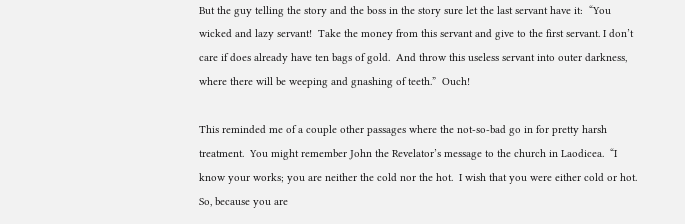But the guy telling the story and the boss in the story sure let the last servant have it:  “You wicked and lazy servant!  Take the money from this servant and give to the first servant. I don’t care if does already have ten bags of gold.  And throw this useless servant into outer darkness, where there will be weeping and gnashing of teeth.”  Ouch!

This reminded me of a couple other passages where the not-so-bad go in for pretty harsh treatment.  You might remember John the Revelator’s message to the church in Laodicea.  “I know your works; you are neither the cold nor the hot.  I wish that you were either cold or hot.  So, because you are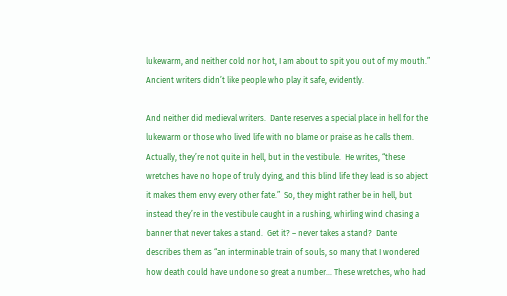lukewarm, and neither cold nor hot, I am about to spit you out of my mouth.”  Ancient writers didn’t like people who play it safe, evidently.

And neither did medieval writers.  Dante reserves a special place in hell for the lukewarm or those who lived life with no blame or praise as he calls them.  Actually, they’re not quite in hell, but in the vestibule.  He writes, “these wretches have no hope of truly dying, and this blind life they lead is so abject it makes them envy every other fate.”  So, they might rather be in hell, but instead they’re in the vestibule caught in a rushing, whirling wind chasing a banner that never takes a stand.  Get it? – never takes a stand?  Dante describes them as “an interminable train of souls, so many that I wondered how death could have undone so great a number… These wretches, who had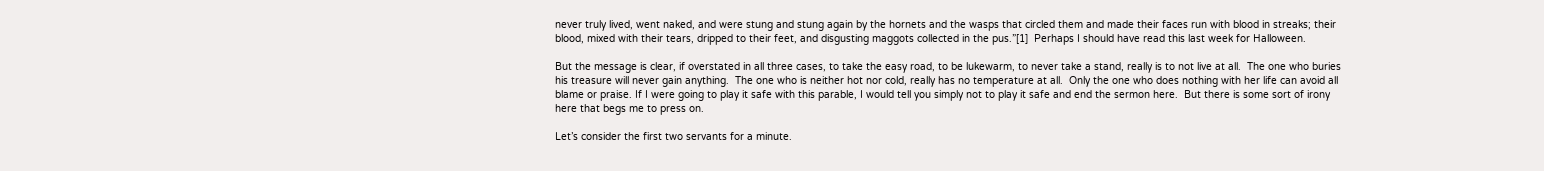never truly lived, went naked, and were stung and stung again by the hornets and the wasps that circled them and made their faces run with blood in streaks; their blood, mixed with their tears, dripped to their feet, and disgusting maggots collected in the pus.”[1]  Perhaps I should have read this last week for Halloween.

But the message is clear, if overstated in all three cases, to take the easy road, to be lukewarm, to never take a stand, really is to not live at all.  The one who buries his treasure will never gain anything.  The one who is neither hot nor cold, really has no temperature at all.  Only the one who does nothing with her life can avoid all blame or praise. If I were going to play it safe with this parable, I would tell you simply not to play it safe and end the sermon here.  But there is some sort of irony here that begs me to press on.

Let’s consider the first two servants for a minute.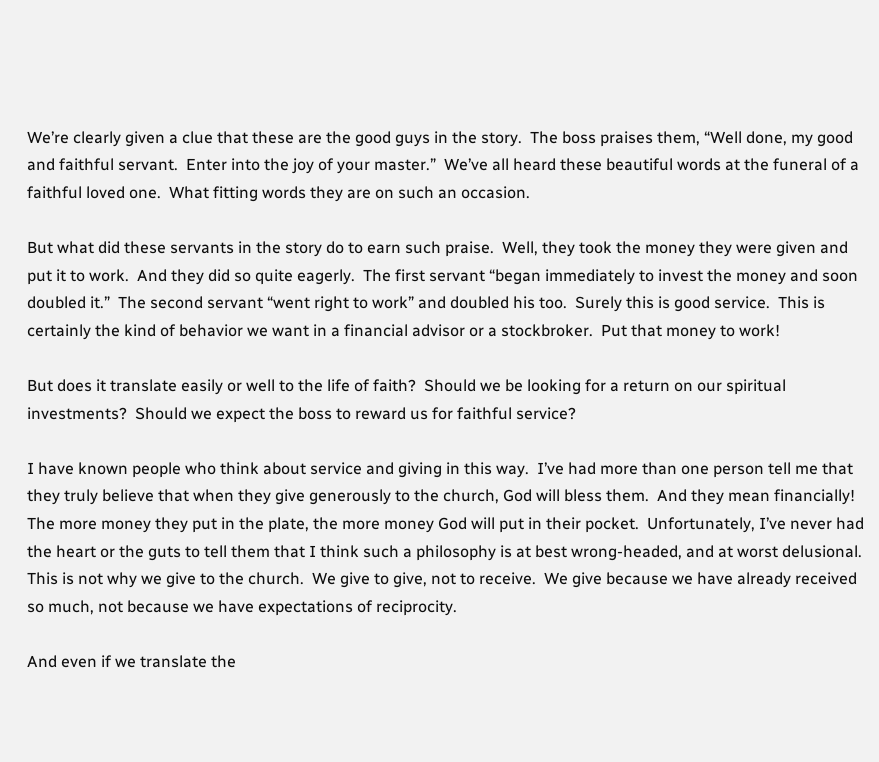We’re clearly given a clue that these are the good guys in the story.  The boss praises them, “Well done, my good and faithful servant.  Enter into the joy of your master.”  We’ve all heard these beautiful words at the funeral of a faithful loved one.  What fitting words they are on such an occasion.

But what did these servants in the story do to earn such praise.  Well, they took the money they were given and put it to work.  And they did so quite eagerly.  The first servant “began immediately to invest the money and soon doubled it.”  The second servant “went right to work” and doubled his too.  Surely this is good service.  This is certainly the kind of behavior we want in a financial advisor or a stockbroker.  Put that money to work!

But does it translate easily or well to the life of faith?  Should we be looking for a return on our spiritual investments?  Should we expect the boss to reward us for faithful service?

I have known people who think about service and giving in this way.  I’ve had more than one person tell me that they truly believe that when they give generously to the church, God will bless them.  And they mean financially!   The more money they put in the plate, the more money God will put in their pocket.  Unfortunately, I’ve never had the heart or the guts to tell them that I think such a philosophy is at best wrong-headed, and at worst delusional.  This is not why we give to the church.  We give to give, not to receive.  We give because we have already received so much, not because we have expectations of reciprocity.

And even if we translate the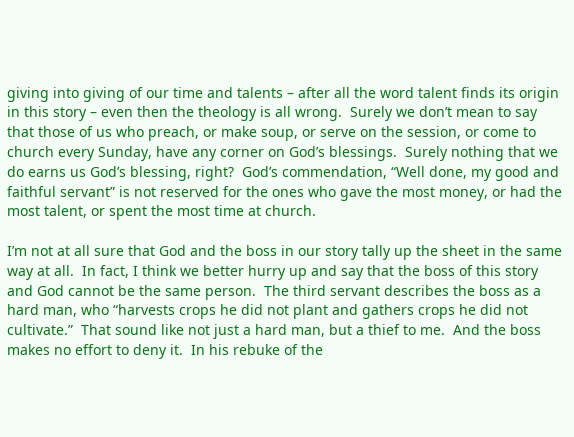giving into giving of our time and talents – after all the word talent finds its origin in this story – even then the theology is all wrong.  Surely we don’t mean to say that those of us who preach, or make soup, or serve on the session, or come to church every Sunday, have any corner on God’s blessings.  Surely nothing that we do earns us God’s blessing, right?  God’s commendation, “Well done, my good and faithful servant” is not reserved for the ones who gave the most money, or had the most talent, or spent the most time at church.

I’m not at all sure that God and the boss in our story tally up the sheet in the same way at all.  In fact, I think we better hurry up and say that the boss of this story and God cannot be the same person.  The third servant describes the boss as a hard man, who “harvests crops he did not plant and gathers crops he did not cultivate.”  That sound like not just a hard man, but a thief to me.  And the boss makes no effort to deny it.  In his rebuke of the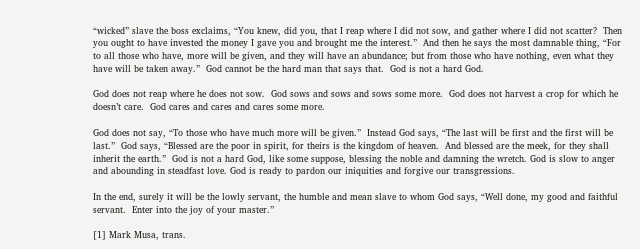“wicked” slave the boss exclaims, “You knew, did you, that I reap where I did not sow, and gather where I did not scatter?  Then you ought to have invested the money I gave you and brought me the interest.”  And then he says the most damnable thing, “For to all those who have, more will be given, and they will have an abundance; but from those who have nothing, even what they have will be taken away.”  God cannot be the hard man that says that.  God is not a hard God.

God does not reap where he does not sow.  God sows and sows and sows some more.  God does not harvest a crop for which he doesn’t care.  God cares and cares and cares some more.

God does not say, “To those who have much more will be given.”  Instead God says, “The last will be first and the first will be last.”  God says, “Blessed are the poor in spirit, for theirs is the kingdom of heaven.  And blessed are the meek, for they shall inherit the earth.”  God is not a hard God, like some suppose, blessing the noble and damning the wretch. God is slow to anger and abounding in steadfast love. God is ready to pardon our iniquities and forgive our transgressions.

In the end, surely it will be the lowly servant, the humble and mean slave to whom God says, “Well done, my good and faithful servant.  Enter into the joy of your master.”

[1] Mark Musa, trans.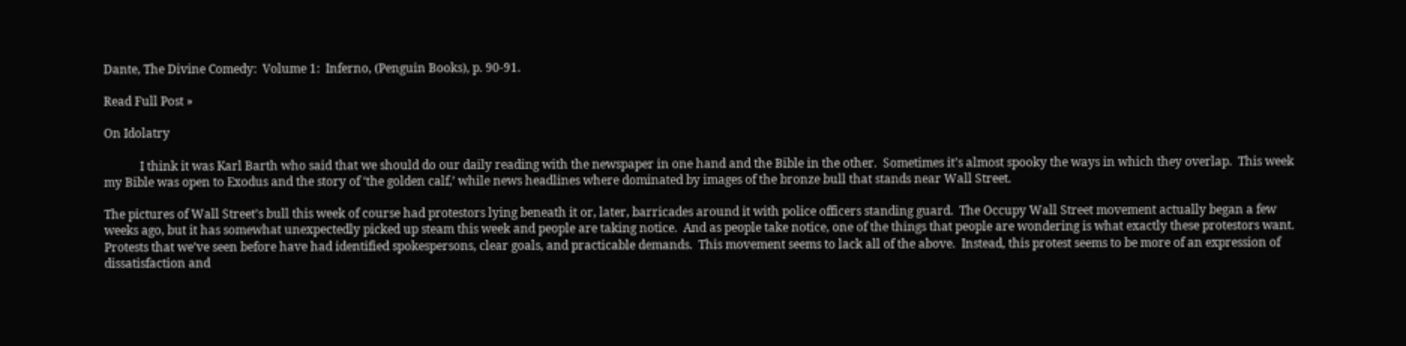Dante, The Divine Comedy:  Volume 1:  Inferno, (Penguin Books), p. 90-91.

Read Full Post »

On Idolatry

            I think it was Karl Barth who said that we should do our daily reading with the newspaper in one hand and the Bible in the other.  Sometimes it’s almost spooky the ways in which they overlap.  This week my Bible was open to Exodus and the story of ‘the golden calf,’ while news headlines where dominated by images of the bronze bull that stands near Wall Street.

The pictures of Wall Street’s bull this week of course had protestors lying beneath it or, later, barricades around it with police officers standing guard.  The Occupy Wall Street movement actually began a few weeks ago, but it has somewhat unexpectedly picked up steam this week and people are taking notice.  And as people take notice, one of the things that people are wondering is what exactly these protestors want.  Protests that we’ve seen before have had identified spokespersons, clear goals, and practicable demands.  This movement seems to lack all of the above.  Instead, this protest seems to be more of an expression of dissatisfaction and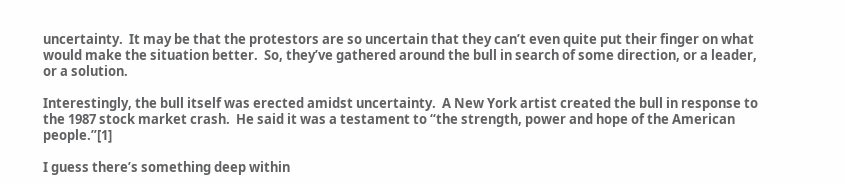uncertainty.  It may be that the protestors are so uncertain that they can’t even quite put their finger on what would make the situation better.  So, they’ve gathered around the bull in search of some direction, or a leader, or a solution.

Interestingly, the bull itself was erected amidst uncertainty.  A New York artist created the bull in response to the 1987 stock market crash.  He said it was a testament to “the strength, power and hope of the American people.”[1]

I guess there’s something deep within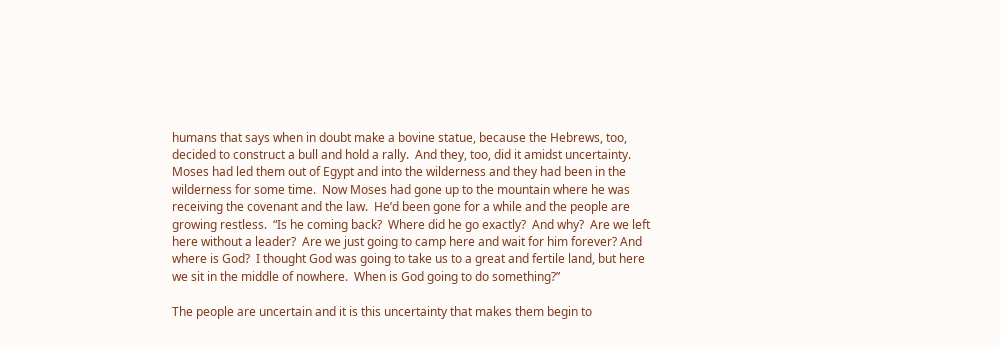humans that says when in doubt make a bovine statue, because the Hebrews, too, decided to construct a bull and hold a rally.  And they, too, did it amidst uncertainty.  Moses had led them out of Egypt and into the wilderness and they had been in the wilderness for some time.  Now Moses had gone up to the mountain where he was receiving the covenant and the law.  He’d been gone for a while and the people are growing restless.  “Is he coming back?  Where did he go exactly?  And why?  Are we left here without a leader?  Are we just going to camp here and wait for him forever? And where is God?  I thought God was going to take us to a great and fertile land, but here we sit in the middle of nowhere.  When is God going to do something?”

The people are uncertain and it is this uncertainty that makes them begin to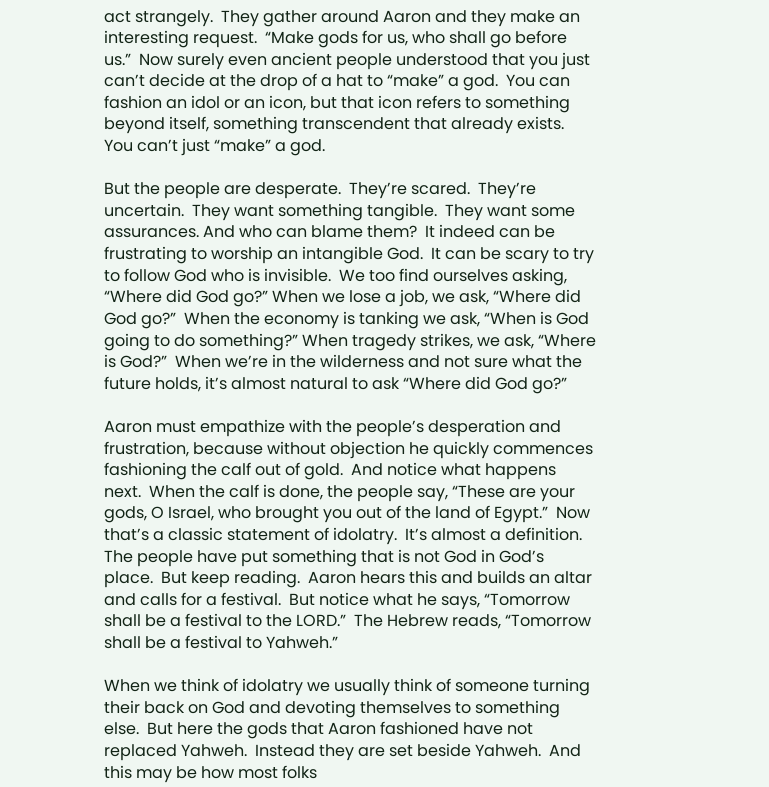act strangely.  They gather around Aaron and they make an interesting request.  “Make gods for us, who shall go before us.”  Now surely even ancient people understood that you just can’t decide at the drop of a hat to “make” a god.  You can fashion an idol or an icon, but that icon refers to something beyond itself, something transcendent that already exists.  You can’t just “make” a god.

But the people are desperate.  They’re scared.  They’re uncertain.  They want something tangible.  They want some assurances. And who can blame them?  It indeed can be frustrating to worship an intangible God.  It can be scary to try to follow God who is invisible.  We too find ourselves asking, “Where did God go?” When we lose a job, we ask, “Where did God go?”  When the economy is tanking we ask, “When is God going to do something?” When tragedy strikes, we ask, “Where is God?”  When we’re in the wilderness and not sure what the future holds, it’s almost natural to ask “Where did God go?”

Aaron must empathize with the people’s desperation and frustration, because without objection he quickly commences fashioning the calf out of gold.  And notice what happens next.  When the calf is done, the people say, “These are your gods, O Israel, who brought you out of the land of Egypt.”  Now that’s a classic statement of idolatry.  It’s almost a definition.  The people have put something that is not God in God’s place.  But keep reading.  Aaron hears this and builds an altar and calls for a festival.  But notice what he says, “Tomorrow shall be a festival to the LORD.”  The Hebrew reads, “Tomorrow shall be a festival to Yahweh.”

When we think of idolatry we usually think of someone turning their back on God and devoting themselves to something else.  But here the gods that Aaron fashioned have not replaced Yahweh.  Instead they are set beside Yahweh.  And this may be how most folks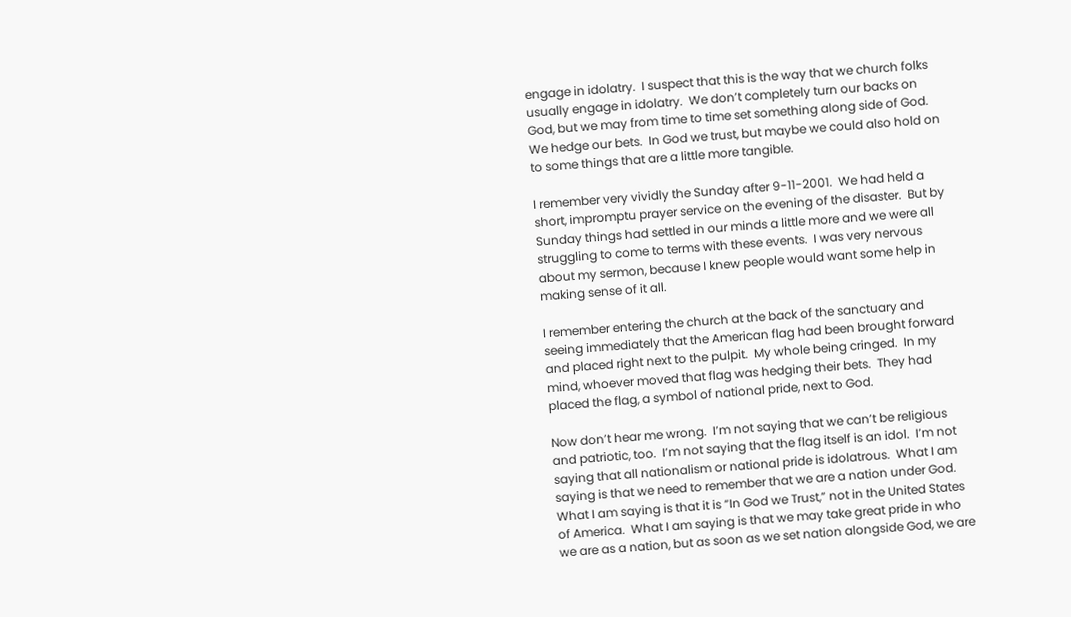engage in idolatry.  I suspect that this is the way that we church folks usually engage in idolatry.  We don’t completely turn our backs on God, but we may from time to time set something along side of God.  We hedge our bets.  In God we trust, but maybe we could also hold on to some things that are a little more tangible.

I remember very vividly the Sunday after 9-11-2001.  We had held a short, impromptu prayer service on the evening of the disaster.  But by Sunday things had settled in our minds a little more and we were all struggling to come to terms with these events.  I was very nervous about my sermon, because I knew people would want some help in making sense of it all.

I remember entering the church at the back of the sanctuary and seeing immediately that the American flag had been brought forward and placed right next to the pulpit.  My whole being cringed.  In my mind, whoever moved that flag was hedging their bets.  They had placed the flag, a symbol of national pride, next to God.

Now don’t hear me wrong.  I’m not saying that we can’t be religious and patriotic, too.  I’m not saying that the flag itself is an idol.  I’m not saying that all nationalism or national pride is idolatrous.  What I am saying is that we need to remember that we are a nation under God.  What I am saying is that it is “In God we Trust,” not in the United States of America.  What I am saying is that we may take great pride in who we are as a nation, but as soon as we set nation alongside God, we are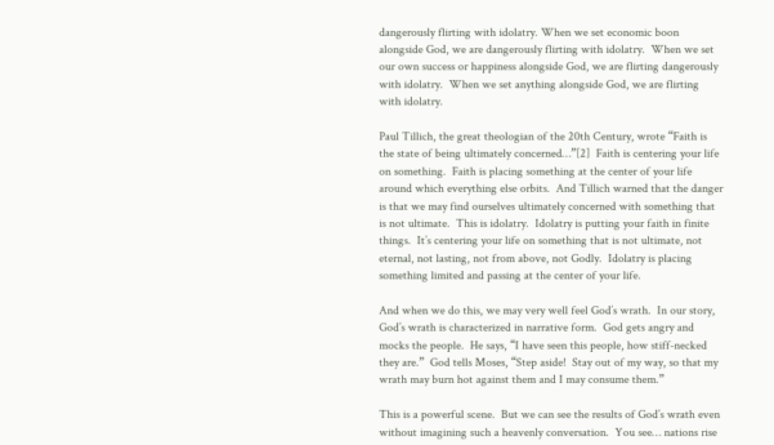dangerously flirting with idolatry. When we set economic boon alongside God, we are dangerously flirting with idolatry.  When we set our own success or happiness alongside God, we are flirting dangerously with idolatry.  When we set anything alongside God, we are flirting with idolatry.

Paul Tillich, the great theologian of the 20th Century, wrote “Faith is the state of being ultimately concerned…”[2]  Faith is centering your life on something.  Faith is placing something at the center of your life around which everything else orbits.  And Tillich warned that the danger is that we may find ourselves ultimately concerned with something that is not ultimate.  This is idolatry.  Idolatry is putting your faith in finite things.  It’s centering your life on something that is not ultimate, not eternal, not lasting, not from above, not Godly.  Idolatry is placing something limited and passing at the center of your life.

And when we do this, we may very well feel God’s wrath.  In our story, God’s wrath is characterized in narrative form.  God gets angry and mocks the people.  He says, “I have seen this people, how stiff-necked they are.”  God tells Moses, “Step aside!  Stay out of my way, so that my wrath may burn hot against them and I may consume them.”

This is a powerful scene.  But we can see the results of God’s wrath even without imagining such a heavenly conversation.  You see… nations rise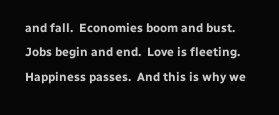and fall.  Economies boom and bust.  Jobs begin and end.  Love is fleeting.  Happiness passes.  And this is why we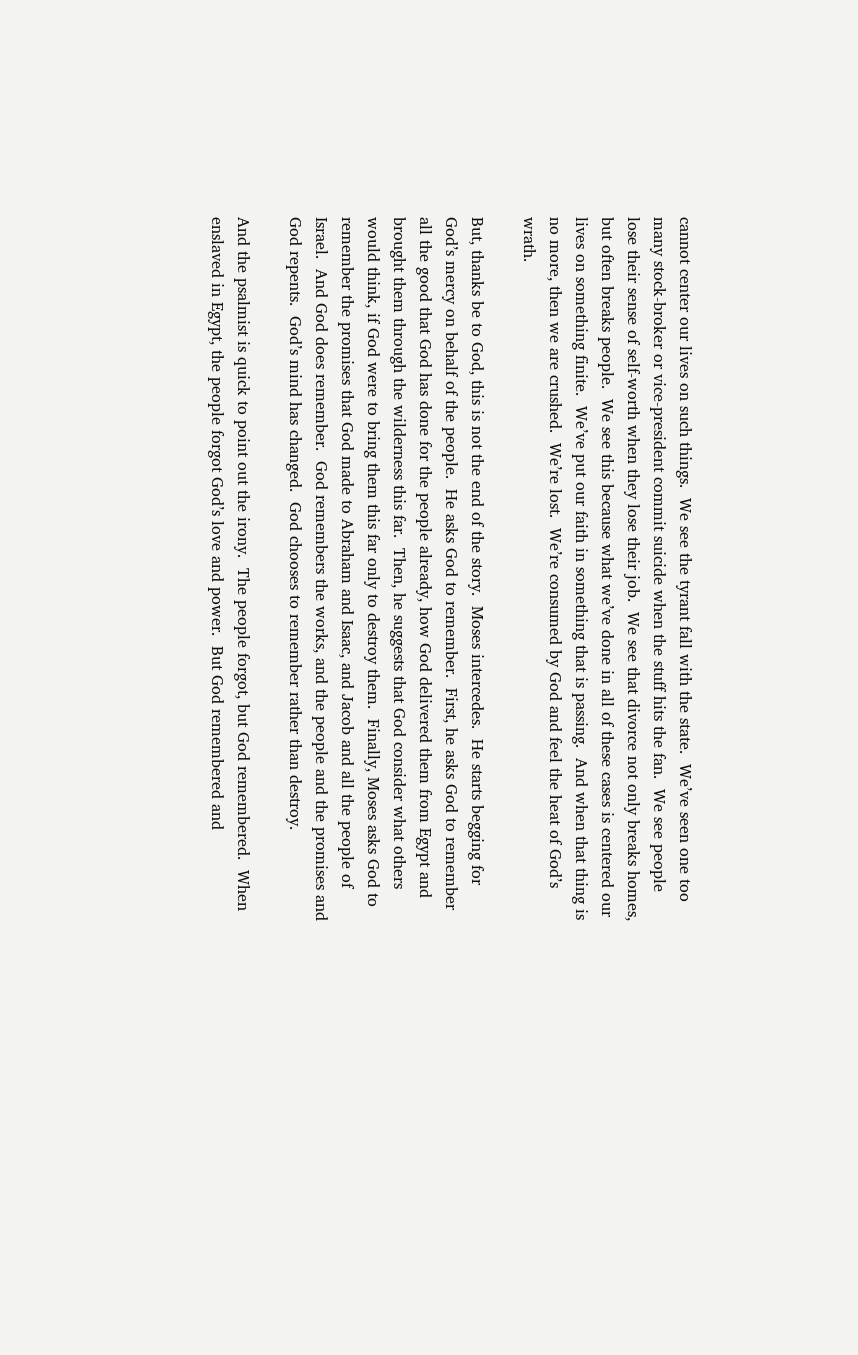cannot center our lives on such things.  We see the tyrant fall with the state.  We’ve seen one too many stock-broker or vice-president commit suicide when the stuff hits the fan.  We see people lose their sense of self-worth when they lose their job.  We see that divorce not only breaks homes, but often breaks people.  We see this because what we’ve done in all of these cases is centered our lives on something finite.  We’ve put our faith in something that is passing.  And when that thing is no more, then we are crushed.  We’re lost.  We’re consumed by God and feel the heat of God’s wrath.

But, thanks be to God, this is not the end of the story.  Moses intercedes.  He starts begging for God’s mercy on behalf of the people.  He asks God to remember.  First, he asks God to remember all the good that God has done for the people already, how God delivered them from Egypt and brought them through the wilderness this far.  Then, he suggests that God consider what others would think, if God were to bring them this far only to destroy them.  Finally, Moses asks God to remember the promises that God made to Abraham and Isaac, and Jacob and all the people of Israel.  And God does remember.  God remembers the works, and the people and the promises and God repents.  God’s mind has changed.  God chooses to remember rather than destroy.

And the psalmist is quick to point out the irony.  The people forgot, but God remembered.  When enslaved in Egypt, the people forgot God’s love and power.  But God remembered and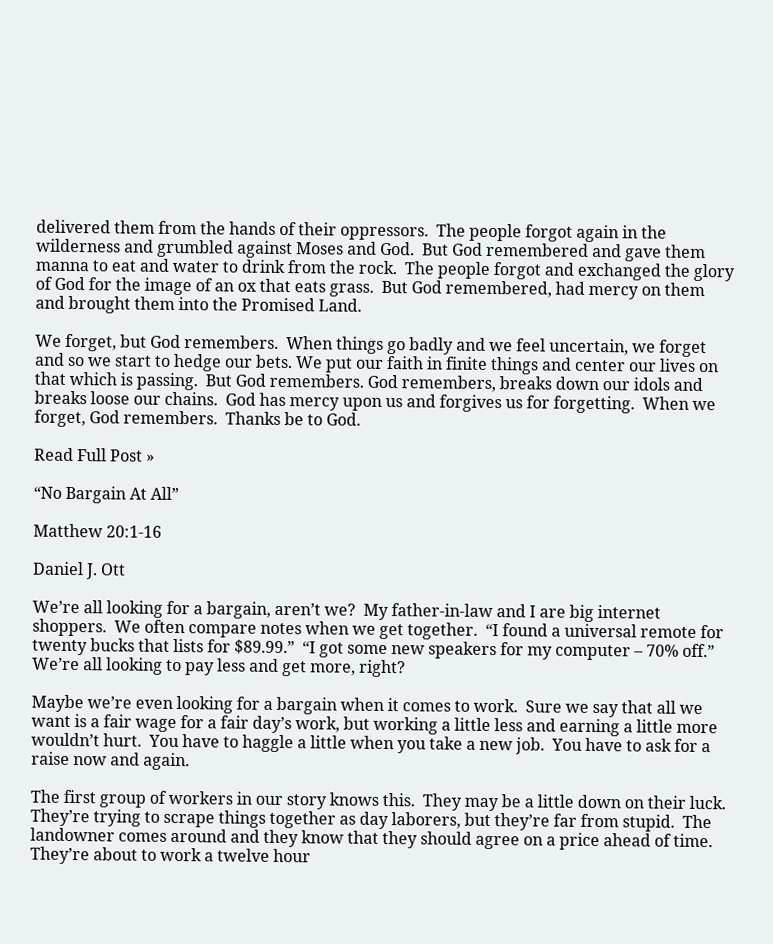delivered them from the hands of their oppressors.  The people forgot again in the wilderness and grumbled against Moses and God.  But God remembered and gave them manna to eat and water to drink from the rock.  The people forgot and exchanged the glory of God for the image of an ox that eats grass.  But God remembered, had mercy on them and brought them into the Promised Land.

We forget, but God remembers.  When things go badly and we feel uncertain, we forget and so we start to hedge our bets. We put our faith in finite things and center our lives on that which is passing.  But God remembers. God remembers, breaks down our idols and breaks loose our chains.  God has mercy upon us and forgives us for forgetting.  When we forget, God remembers.  Thanks be to God.

Read Full Post »

“No Bargain At All”

Matthew 20:1-16

Daniel J. Ott

We’re all looking for a bargain, aren’t we?  My father-in-law and I are big internet shoppers.  We often compare notes when we get together.  “I found a universal remote for twenty bucks that lists for $89.99.”  “I got some new speakers for my computer – 70% off.”  We’re all looking to pay less and get more, right?

Maybe we’re even looking for a bargain when it comes to work.  Sure we say that all we want is a fair wage for a fair day’s work, but working a little less and earning a little more wouldn’t hurt.  You have to haggle a little when you take a new job.  You have to ask for a raise now and again.

The first group of workers in our story knows this.  They may be a little down on their luck.  They’re trying to scrape things together as day laborers, but they’re far from stupid.  The landowner comes around and they know that they should agree on a price ahead of time.  They’re about to work a twelve hour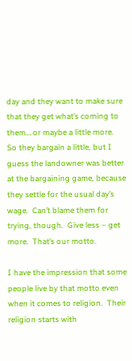day and they want to make sure that they get what’s coming to them… or maybe a little more.  So they bargain a little, but I guess the landowner was better at the bargaining game, because they settle for the usual day’s wage.  Can’t blame them for trying, though.  Give less – get more.  That’s our motto.

I have the impression that some people live by that motto even when it comes to religion.  Their religion starts with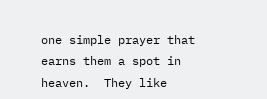one simple prayer that earns them a spot in heaven.  They like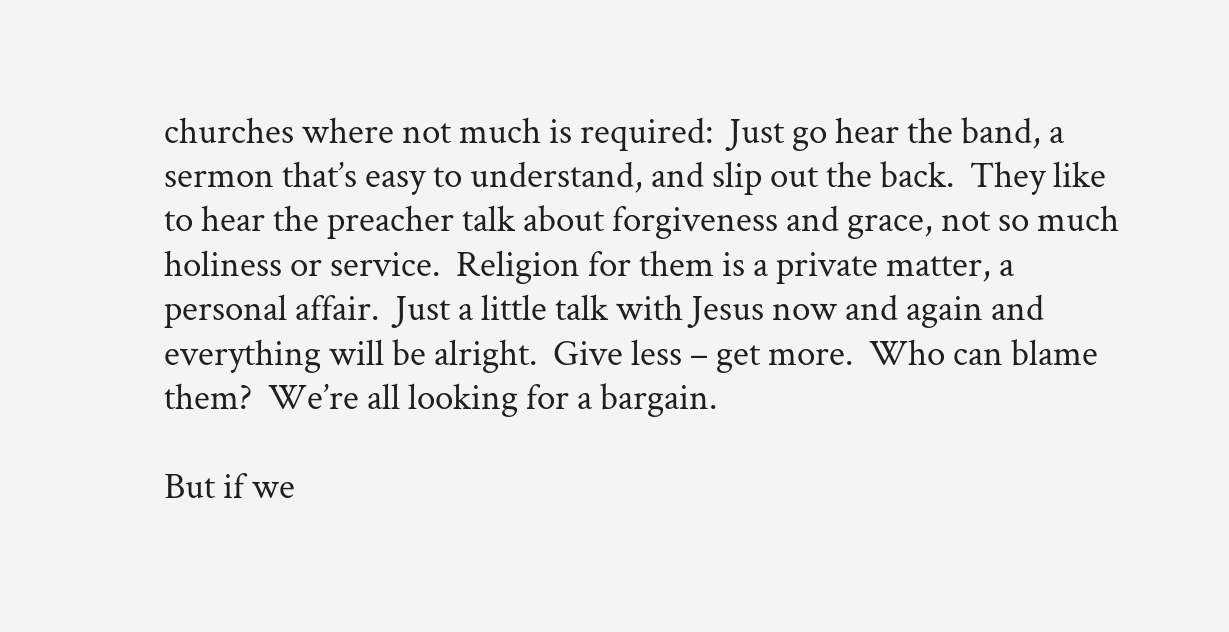churches where not much is required:  Just go hear the band, a sermon that’s easy to understand, and slip out the back.  They like to hear the preacher talk about forgiveness and grace, not so much holiness or service.  Religion for them is a private matter, a personal affair.  Just a little talk with Jesus now and again and everything will be alright.  Give less – get more.  Who can blame them?  We’re all looking for a bargain.

But if we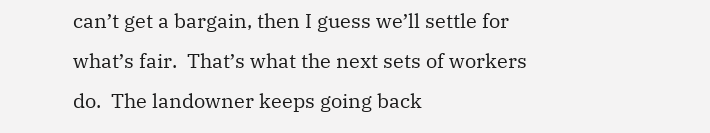can’t get a bargain, then I guess we’ll settle for what’s fair.  That’s what the next sets of workers do.  The landowner keeps going back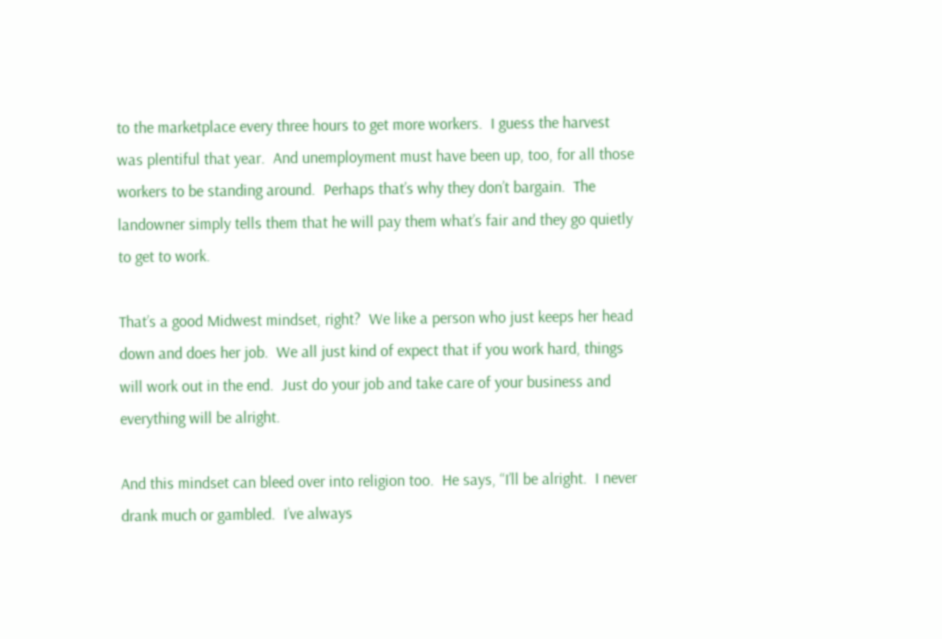to the marketplace every three hours to get more workers.  I guess the harvest was plentiful that year.  And unemployment must have been up, too, for all those workers to be standing around.  Perhaps that’s why they don’t bargain.  The landowner simply tells them that he will pay them what’s fair and they go quietly to get to work.

That’s a good Midwest mindset, right?  We like a person who just keeps her head down and does her job.  We all just kind of expect that if you work hard, things will work out in the end.  Just do your job and take care of your business and everything will be alright.

And this mindset can bleed over into religion too.  He says, “I’ll be alright.  I never drank much or gambled.  I’ve always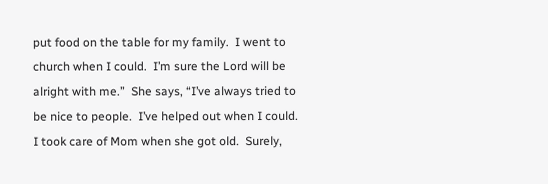put food on the table for my family.  I went to church when I could.  I’m sure the Lord will be alright with me.”  She says, “I’ve always tried to be nice to people.  I’ve helped out when I could.  I took care of Mom when she got old.  Surely,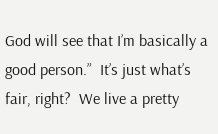God will see that I’m basically a good person.”  It’s just what’s fair, right?  We live a pretty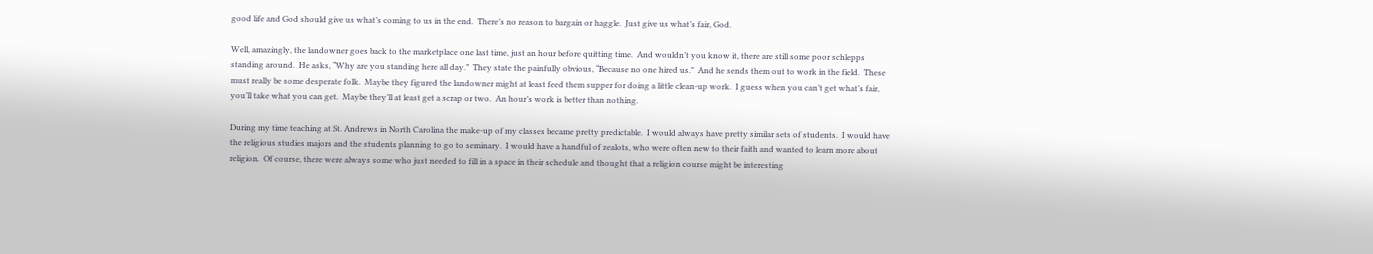good life and God should give us what’s coming to us in the end.  There’s no reason to bargain or haggle.  Just give us what’s fair, God.

Well, amazingly, the landowner goes back to the marketplace one last time, just an hour before quitting time.  And wouldn’t you know it, there are still some poor schlepps standing around.  He asks, “Why are you standing here all day.”  They state the painfully obvious, “Because no one hired us.”  And he sends them out to work in the field.  These must really be some desperate folk.  Maybe they figured the landowner might at least feed them supper for doing a little clean-up work.  I guess when you can’t get what’s fair, you’ll take what you can get.  Maybe they’ll at least get a scrap or two.  An hour’s work is better than nothing.

During my time teaching at St. Andrews in North Carolina the make-up of my classes became pretty predictable.  I would always have pretty similar sets of students.  I would have the religious studies majors and the students planning to go to seminary.  I would have a handful of zealots, who were often new to their faith and wanted to learn more about religion.  Of course, there were always some who just needed to fill in a space in their schedule and thought that a religion course might be interesting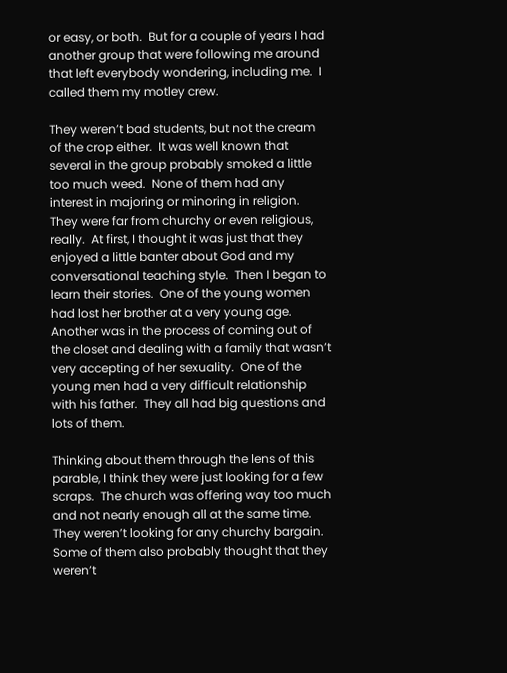or easy, or both.  But for a couple of years I had another group that were following me around that left everybody wondering, including me.  I called them my motley crew.

They weren’t bad students, but not the cream of the crop either.  It was well known that several in the group probably smoked a little too much weed.  None of them had any interest in majoring or minoring in religion.  They were far from churchy or even religious, really.  At first, I thought it was just that they enjoyed a little banter about God and my conversational teaching style.  Then I began to learn their stories.  One of the young women had lost her brother at a very young age.  Another was in the process of coming out of the closet and dealing with a family that wasn’t very accepting of her sexuality.  One of the young men had a very difficult relationship with his father.  They all had big questions and lots of them.

Thinking about them through the lens of this parable, I think they were just looking for a few scraps.  The church was offering way too much and not nearly enough all at the same time.  They weren’t looking for any churchy bargain.  Some of them also probably thought that they weren’t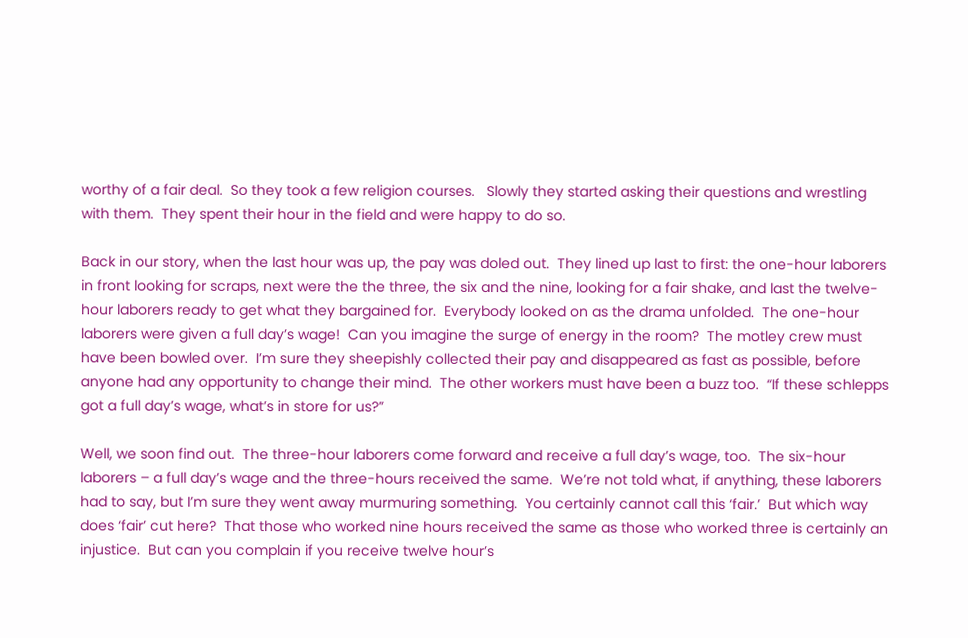worthy of a fair deal.  So they took a few religion courses.   Slowly they started asking their questions and wrestling with them.  They spent their hour in the field and were happy to do so.

Back in our story, when the last hour was up, the pay was doled out.  They lined up last to first: the one-hour laborers in front looking for scraps, next were the the three, the six and the nine, looking for a fair shake, and last the twelve-hour laborers ready to get what they bargained for.  Everybody looked on as the drama unfolded.  The one-hour laborers were given a full day’s wage!  Can you imagine the surge of energy in the room?  The motley crew must have been bowled over.  I’m sure they sheepishly collected their pay and disappeared as fast as possible, before anyone had any opportunity to change their mind.  The other workers must have been a buzz too.  “If these schlepps got a full day’s wage, what’s in store for us?”

Well, we soon find out.  The three-hour laborers come forward and receive a full day’s wage, too.  The six-hour laborers – a full day’s wage and the three-hours received the same.  We’re not told what, if anything, these laborers had to say, but I’m sure they went away murmuring something.  You certainly cannot call this ‘fair.’  But which way does ‘fair’ cut here?  That those who worked nine hours received the same as those who worked three is certainly an injustice.  But can you complain if you receive twelve hour’s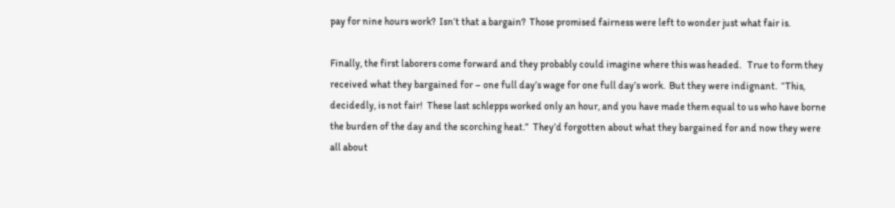pay for nine hours work?  Isn’t that a bargain?  Those promised fairness were left to wonder just what fair is.

Finally, the first laborers come forward and they probably could imagine where this was headed.   True to form they received what they bargained for – one full day’s wage for one full day’s work.  But they were indignant.  “This, decidedly, is not fair!  These last schlepps worked only an hour, and you have made them equal to us who have borne the burden of the day and the scorching heat.”  They’d forgotten about what they bargained for and now they were all about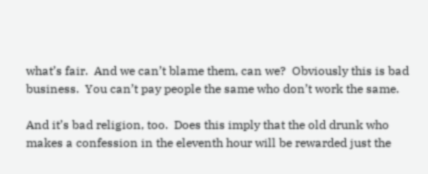what’s fair.  And we can’t blame them, can we?  Obviously this is bad business.  You can’t pay people the same who don’t work the same.

And it’s bad religion, too.  Does this imply that the old drunk who makes a confession in the eleventh hour will be rewarded just the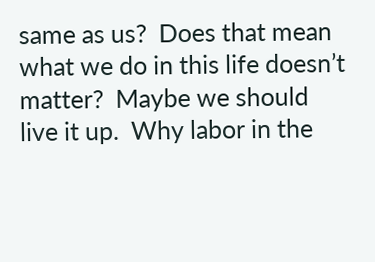same as us?  Does that mean what we do in this life doesn’t matter?  Maybe we should live it up.  Why labor in the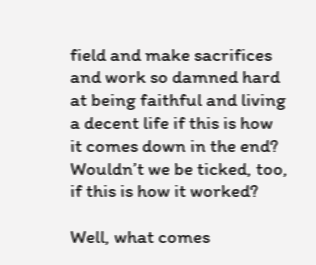field and make sacrifices and work so damned hard at being faithful and living a decent life if this is how it comes down in the end?  Wouldn’t we be ticked, too, if this is how it worked?

Well, what comes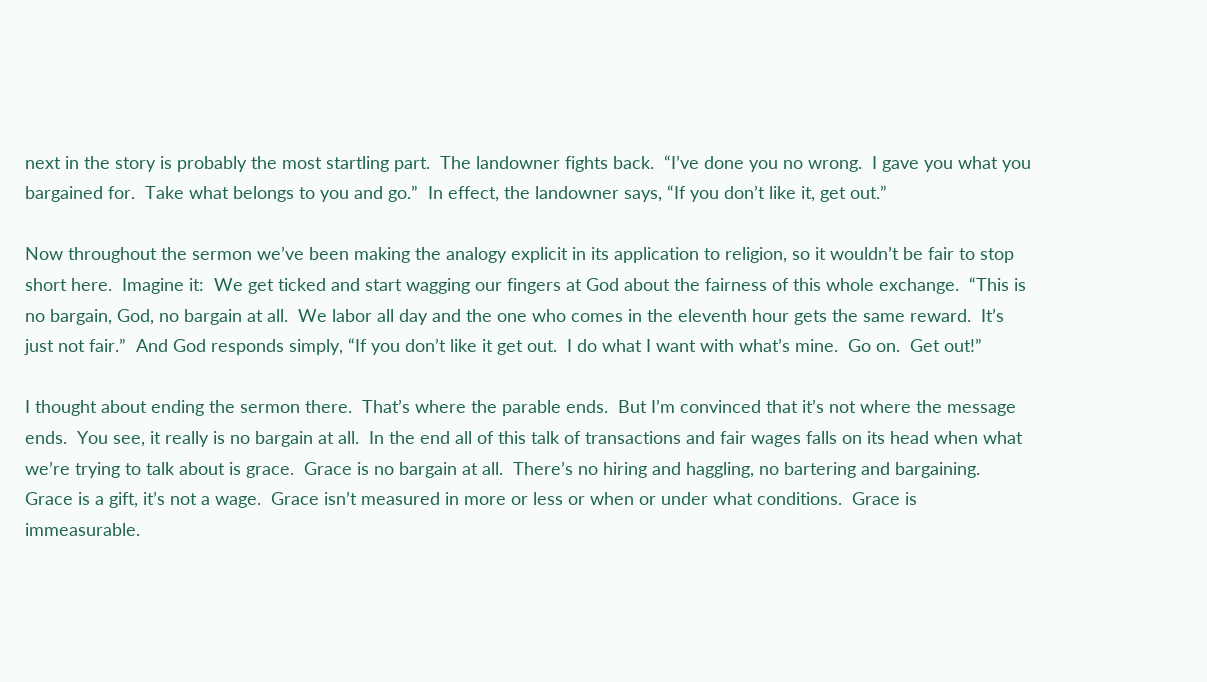next in the story is probably the most startling part.  The landowner fights back.  “I’ve done you no wrong.  I gave you what you bargained for.  Take what belongs to you and go.”  In effect, the landowner says, “If you don’t like it, get out.”

Now throughout the sermon we’ve been making the analogy explicit in its application to religion, so it wouldn’t be fair to stop short here.  Imagine it:  We get ticked and start wagging our fingers at God about the fairness of this whole exchange.  “This is no bargain, God, no bargain at all.  We labor all day and the one who comes in the eleventh hour gets the same reward.  It’s just not fair.”  And God responds simply, “If you don’t like it get out.  I do what I want with what’s mine.  Go on.  Get out!”

I thought about ending the sermon there.  That’s where the parable ends.  But I’m convinced that it’s not where the message ends.  You see, it really is no bargain at all.  In the end all of this talk of transactions and fair wages falls on its head when what we’re trying to talk about is grace.  Grace is no bargain at all.  There’s no hiring and haggling, no bartering and bargaining.  Grace is a gift, it’s not a wage.  Grace isn’t measured in more or less or when or under what conditions.  Grace is immeasurable.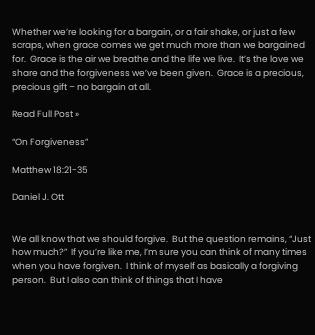Whether we’re looking for a bargain, or a fair shake, or just a few scraps, when grace comes we get much more than we bargained for.  Grace is the air we breathe and the life we live.  It’s the love we share and the forgiveness we’ve been given.  Grace is a precious, precious gift – no bargain at all.

Read Full Post »

“On Forgiveness”

Matthew 18:21-35

Daniel J. Ott


We all know that we should forgive.  But the question remains, “Just how much?”  If you’re like me, I’m sure you can think of many times when you have forgiven.  I think of myself as basically a forgiving person.  But I also can think of things that I have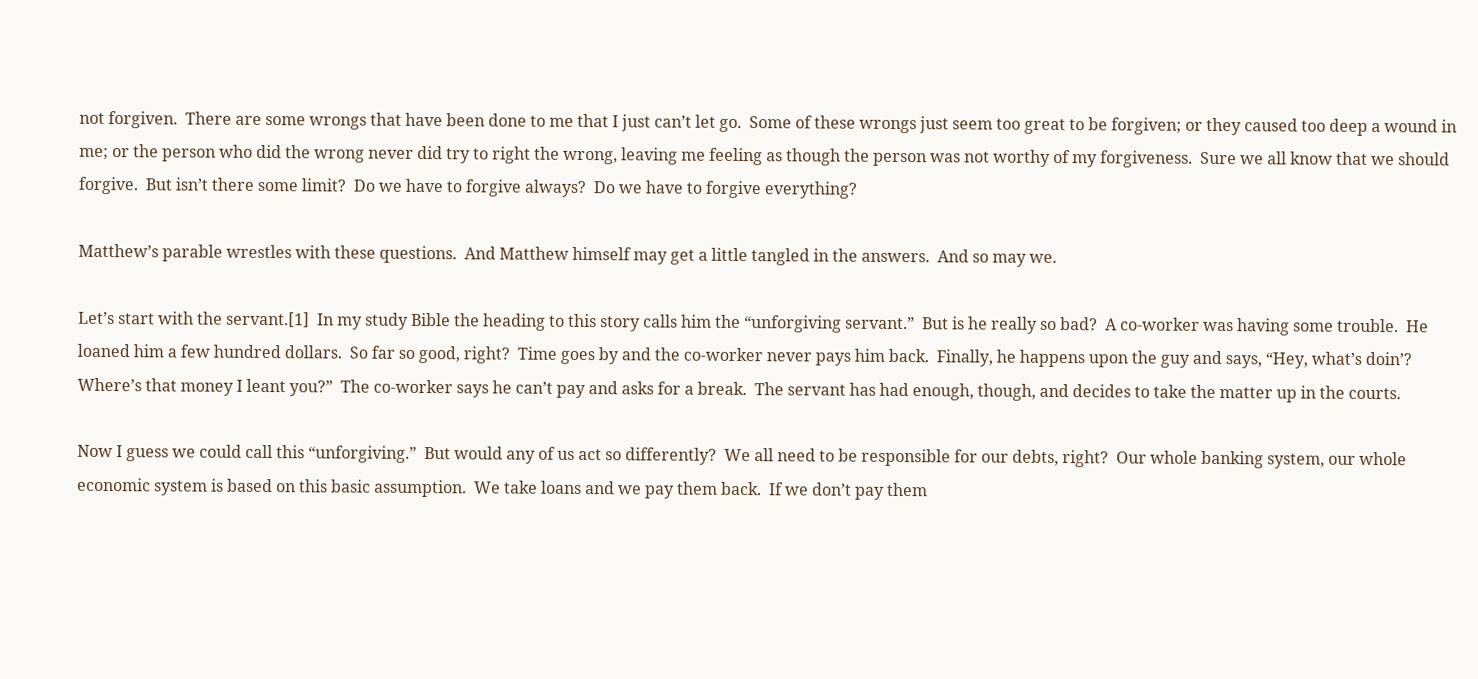not forgiven.  There are some wrongs that have been done to me that I just can’t let go.  Some of these wrongs just seem too great to be forgiven; or they caused too deep a wound in me; or the person who did the wrong never did try to right the wrong, leaving me feeling as though the person was not worthy of my forgiveness.  Sure we all know that we should forgive.  But isn’t there some limit?  Do we have to forgive always?  Do we have to forgive everything?

Matthew’s parable wrestles with these questions.  And Matthew himself may get a little tangled in the answers.  And so may we.

Let’s start with the servant.[1]  In my study Bible the heading to this story calls him the “unforgiving servant.”  But is he really so bad?  A co-worker was having some trouble.  He loaned him a few hundred dollars.  So far so good, right?  Time goes by and the co-worker never pays him back.  Finally, he happens upon the guy and says, “Hey, what’s doin’?  Where’s that money I leant you?”  The co-worker says he can’t pay and asks for a break.  The servant has had enough, though, and decides to take the matter up in the courts.

Now I guess we could call this “unforgiving.”  But would any of us act so differently?  We all need to be responsible for our debts, right?  Our whole banking system, our whole economic system is based on this basic assumption.  We take loans and we pay them back.  If we don’t pay them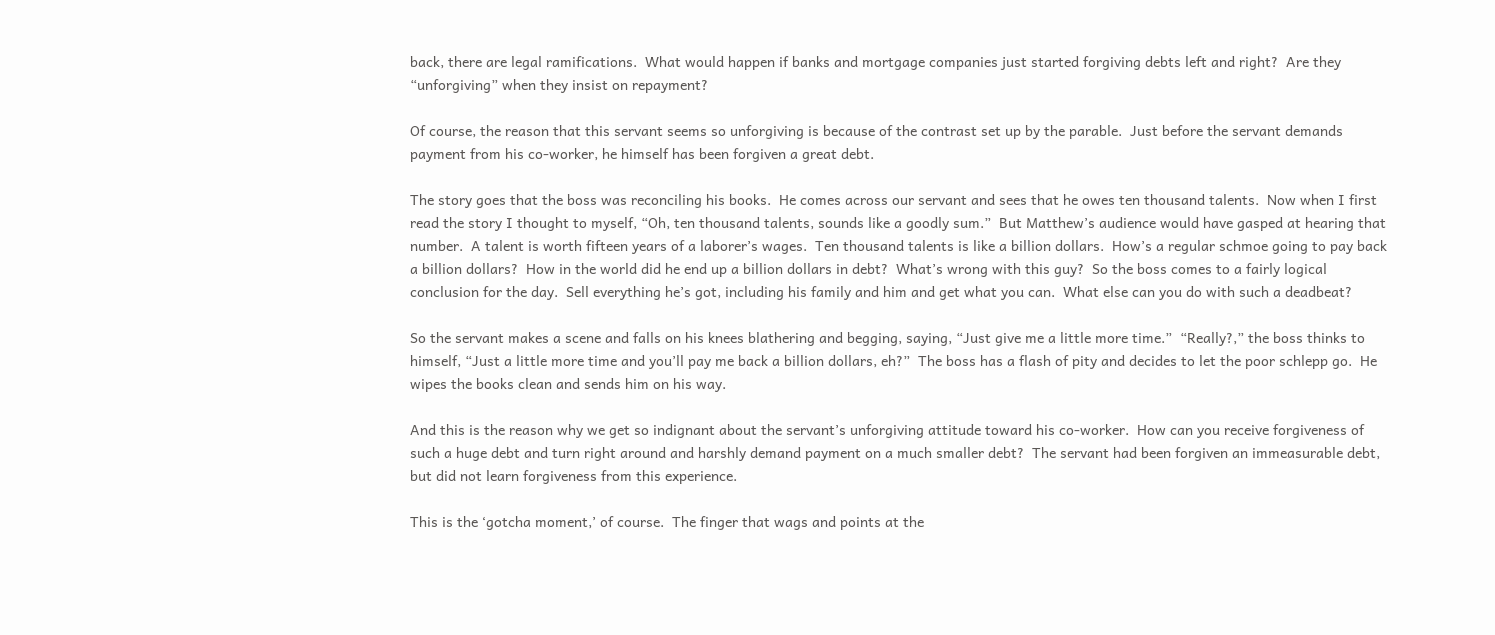back, there are legal ramifications.  What would happen if banks and mortgage companies just started forgiving debts left and right?  Are they “unforgiving” when they insist on repayment?

Of course, the reason that this servant seems so unforgiving is because of the contrast set up by the parable.  Just before the servant demands payment from his co-worker, he himself has been forgiven a great debt.

The story goes that the boss was reconciling his books.  He comes across our servant and sees that he owes ten thousand talents.  Now when I first read the story I thought to myself, “Oh, ten thousand talents, sounds like a goodly sum.”  But Matthew’s audience would have gasped at hearing that number.  A talent is worth fifteen years of a laborer’s wages.  Ten thousand talents is like a billion dollars.  How’s a regular schmoe going to pay back a billion dollars?  How in the world did he end up a billion dollars in debt?  What’s wrong with this guy?  So the boss comes to a fairly logical conclusion for the day.  Sell everything he’s got, including his family and him and get what you can.  What else can you do with such a deadbeat?

So the servant makes a scene and falls on his knees blathering and begging, saying, “Just give me a little more time.”  “Really?,” the boss thinks to himself, “Just a little more time and you’ll pay me back a billion dollars, eh?”  The boss has a flash of pity and decides to let the poor schlepp go.  He wipes the books clean and sends him on his way.

And this is the reason why we get so indignant about the servant’s unforgiving attitude toward his co-worker.  How can you receive forgiveness of such a huge debt and turn right around and harshly demand payment on a much smaller debt?  The servant had been forgiven an immeasurable debt, but did not learn forgiveness from this experience.

This is the ‘gotcha moment,’ of course.  The finger that wags and points at the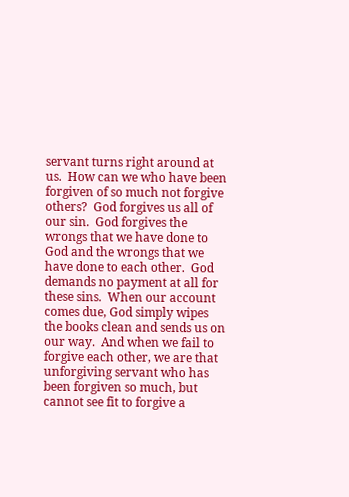servant turns right around at us.  How can we who have been forgiven of so much not forgive others?  God forgives us all of our sin.  God forgives the wrongs that we have done to God and the wrongs that we have done to each other.  God demands no payment at all for these sins.  When our account comes due, God simply wipes the books clean and sends us on our way.  And when we fail to forgive each other, we are that unforgiving servant who has been forgiven so much, but cannot see fit to forgive a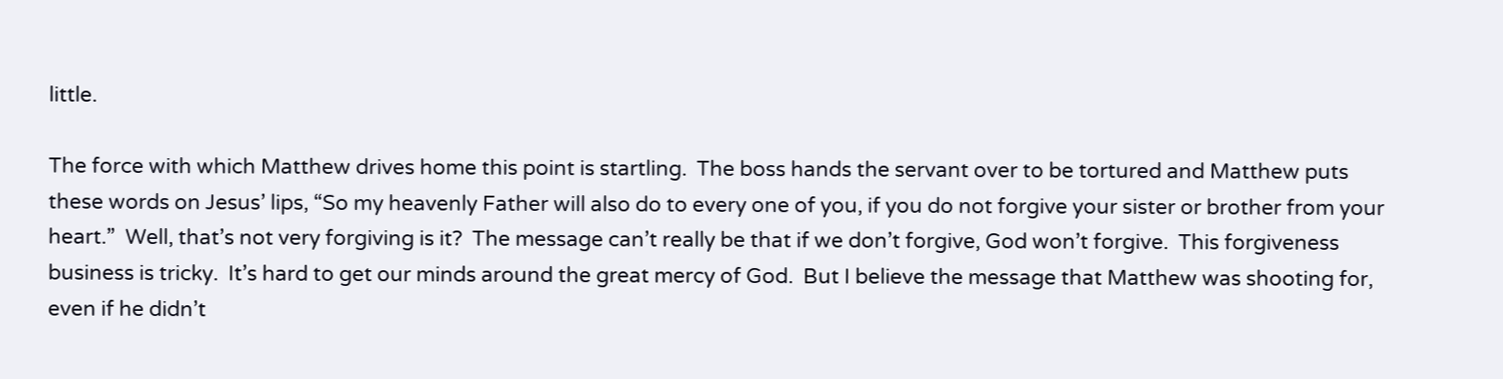little.

The force with which Matthew drives home this point is startling.  The boss hands the servant over to be tortured and Matthew puts these words on Jesus’ lips, “So my heavenly Father will also do to every one of you, if you do not forgive your sister or brother from your heart.”  Well, that’s not very forgiving is it?  The message can’t really be that if we don’t forgive, God won’t forgive.  This forgiveness business is tricky.  It’s hard to get our minds around the great mercy of God.  But I believe the message that Matthew was shooting for, even if he didn’t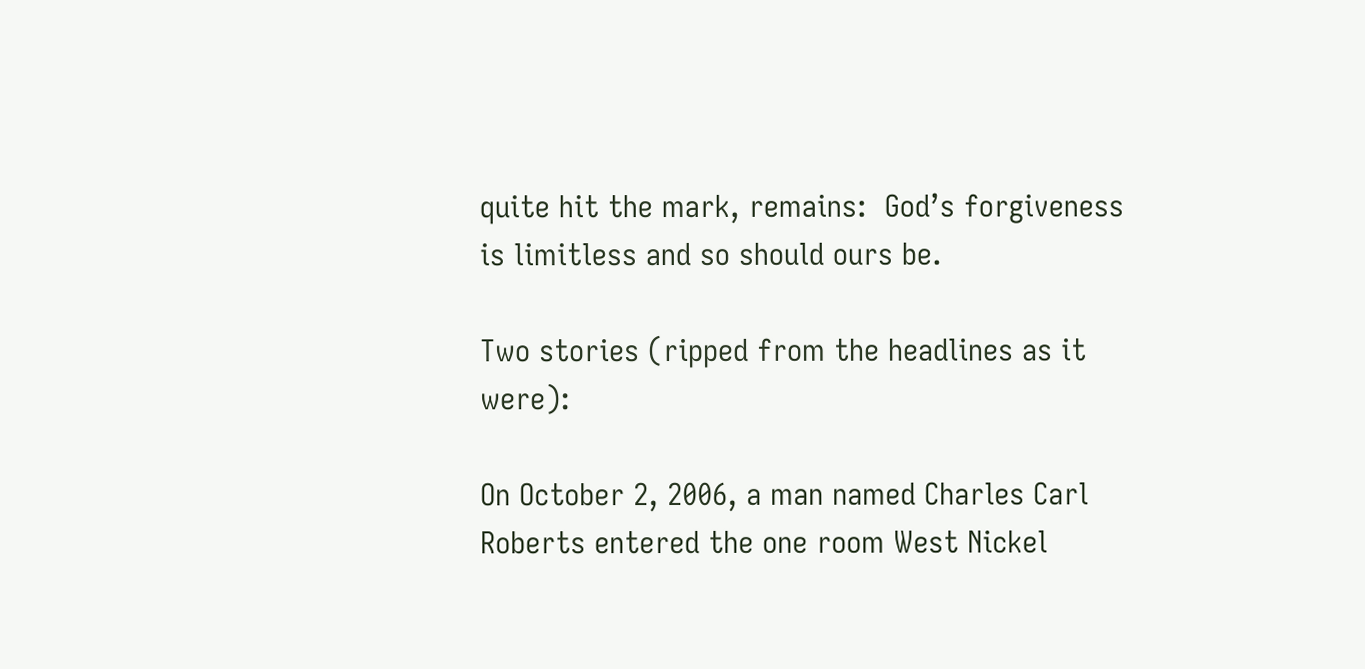quite hit the mark, remains:  God’s forgiveness is limitless and so should ours be.

Two stories (ripped from the headlines as it were):

On October 2, 2006, a man named Charles Carl Roberts entered the one room West Nickel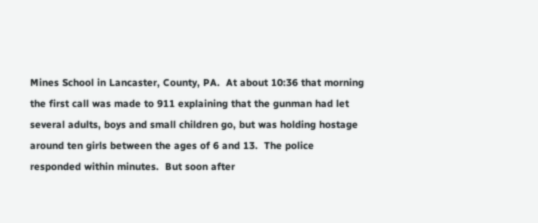Mines School in Lancaster, County, PA.  At about 10:36 that morning the first call was made to 911 explaining that the gunman had let several adults, boys and small children go, but was holding hostage around ten girls between the ages of 6 and 13.  The police responded within minutes.  But soon after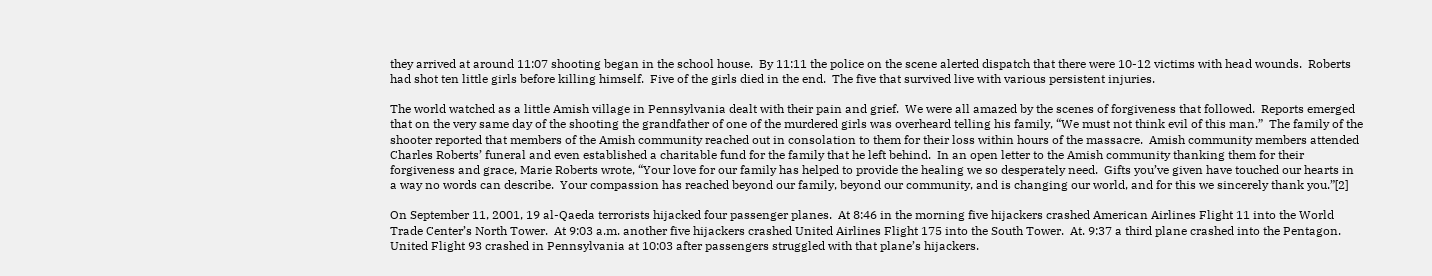they arrived at around 11:07 shooting began in the school house.  By 11:11 the police on the scene alerted dispatch that there were 10-12 victims with head wounds.  Roberts had shot ten little girls before killing himself.  Five of the girls died in the end.  The five that survived live with various persistent injuries.

The world watched as a little Amish village in Pennsylvania dealt with their pain and grief.  We were all amazed by the scenes of forgiveness that followed.  Reports emerged that on the very same day of the shooting the grandfather of one of the murdered girls was overheard telling his family, “We must not think evil of this man.”  The family of the shooter reported that members of the Amish community reached out in consolation to them for their loss within hours of the massacre.  Amish community members attended Charles Roberts’ funeral and even established a charitable fund for the family that he left behind.  In an open letter to the Amish community thanking them for their forgiveness and grace, Marie Roberts wrote, “Your love for our family has helped to provide the healing we so desperately need.  Gifts you’ve given have touched our hearts in a way no words can describe.  Your compassion has reached beyond our family, beyond our community, and is changing our world, and for this we sincerely thank you.”[2]

On September 11, 2001, 19 al-Qaeda terrorists hijacked four passenger planes.  At 8:46 in the morning five hijackers crashed American Airlines Flight 11 into the World Trade Center’s North Tower.  At 9:03 a.m. another five hijackers crashed United Airlines Flight 175 into the South Tower.  At. 9:37 a third plane crashed into the Pentagon.  United Flight 93 crashed in Pennsylvania at 10:03 after passengers struggled with that plane’s hijackers.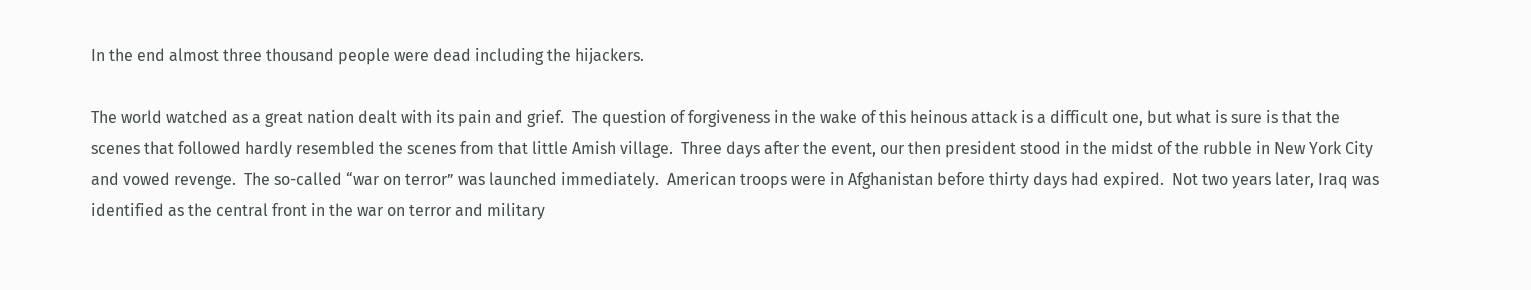In the end almost three thousand people were dead including the hijackers.

The world watched as a great nation dealt with its pain and grief.  The question of forgiveness in the wake of this heinous attack is a difficult one, but what is sure is that the scenes that followed hardly resembled the scenes from that little Amish village.  Three days after the event, our then president stood in the midst of the rubble in New York City and vowed revenge.  The so-called “war on terror” was launched immediately.  American troops were in Afghanistan before thirty days had expired.  Not two years later, Iraq was identified as the central front in the war on terror and military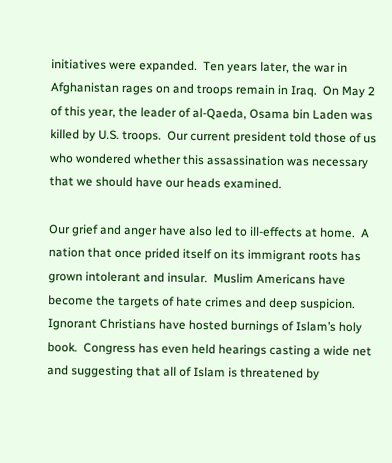initiatives were expanded.  Ten years later, the war in Afghanistan rages on and troops remain in Iraq.  On May 2 of this year, the leader of al-Qaeda, Osama bin Laden was killed by U.S. troops.  Our current president told those of us who wondered whether this assassination was necessary that we should have our heads examined.

Our grief and anger have also led to ill-effects at home.  A nation that once prided itself on its immigrant roots has grown intolerant and insular.  Muslim Americans have become the targets of hate crimes and deep suspicion.  Ignorant Christians have hosted burnings of Islam’s holy book.  Congress has even held hearings casting a wide net and suggesting that all of Islam is threatened by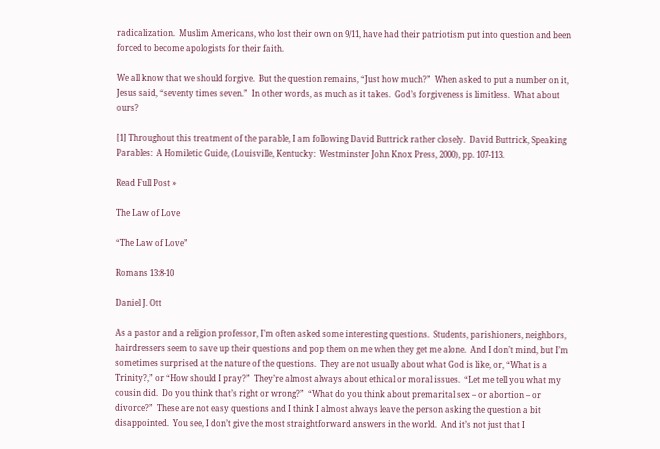radicalization.  Muslim Americans, who lost their own on 9/11, have had their patriotism put into question and been forced to become apologists for their faith.

We all know that we should forgive.  But the question remains, “Just how much?”  When asked to put a number on it, Jesus said, “seventy times seven.”  In other words, as much as it takes.  God’s forgiveness is limitless.  What about ours?

[1] Throughout this treatment of the parable, I am following David Buttrick rather closely.  David Buttrick, Speaking Parables:  A Homiletic Guide, (Louisville, Kentucky:  Westminster John Knox Press, 2000), pp. 107-113.

Read Full Post »

The Law of Love

“The Law of Love”

Romans 13:8-10

Daniel J. Ott

As a pastor and a religion professor, I’m often asked some interesting questions.  Students, parishioners, neighbors, hairdressers seem to save up their questions and pop them on me when they get me alone.  And I don’t mind, but I’m sometimes surprised at the nature of the questions.  They are not usually about what God is like, or, “What is a Trinity?,” or “How should I pray?”  They’re almost always about ethical or moral issues.  “Let me tell you what my cousin did.  Do you think that’s right or wrong?”  “What do you think about premarital sex – or abortion – or divorce?”  These are not easy questions and I think I almost always leave the person asking the question a bit disappointed.  You see, I don’t give the most straightforward answers in the world.  And it’s not just that I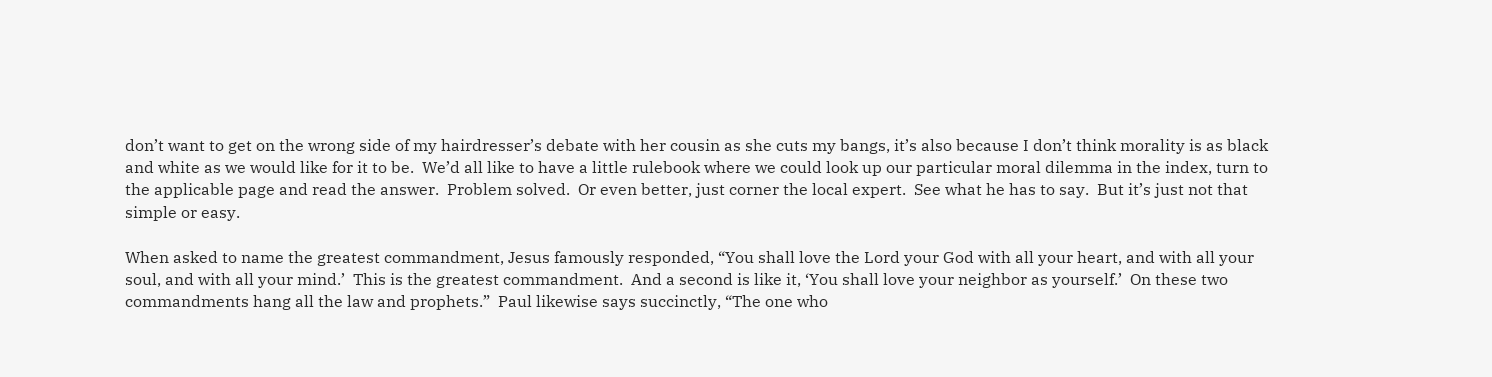don’t want to get on the wrong side of my hairdresser’s debate with her cousin as she cuts my bangs, it’s also because I don’t think morality is as black and white as we would like for it to be.  We’d all like to have a little rulebook where we could look up our particular moral dilemma in the index, turn to the applicable page and read the answer.  Problem solved.  Or even better, just corner the local expert.  See what he has to say.  But it’s just not that simple or easy.

When asked to name the greatest commandment, Jesus famously responded, “You shall love the Lord your God with all your heart, and with all your soul, and with all your mind.’  This is the greatest commandment.  And a second is like it, ‘You shall love your neighbor as yourself.’  On these two commandments hang all the law and prophets.”  Paul likewise says succinctly, “The one who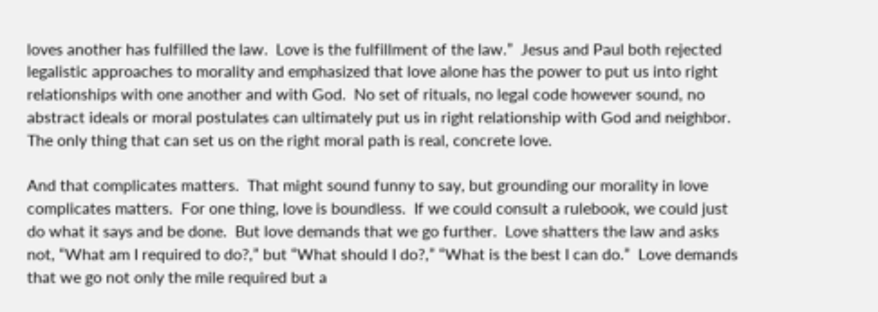loves another has fulfilled the law.  Love is the fulfillment of the law.”  Jesus and Paul both rejected legalistic approaches to morality and emphasized that love alone has the power to put us into right relationships with one another and with God.  No set of rituals, no legal code however sound, no abstract ideals or moral postulates can ultimately put us in right relationship with God and neighbor.  The only thing that can set us on the right moral path is real, concrete love.

And that complicates matters.  That might sound funny to say, but grounding our morality in love complicates matters.  For one thing, love is boundless.  If we could consult a rulebook, we could just do what it says and be done.  But love demands that we go further.  Love shatters the law and asks not, “What am I required to do?,” but “What should I do?,” “What is the best I can do.”  Love demands that we go not only the mile required but a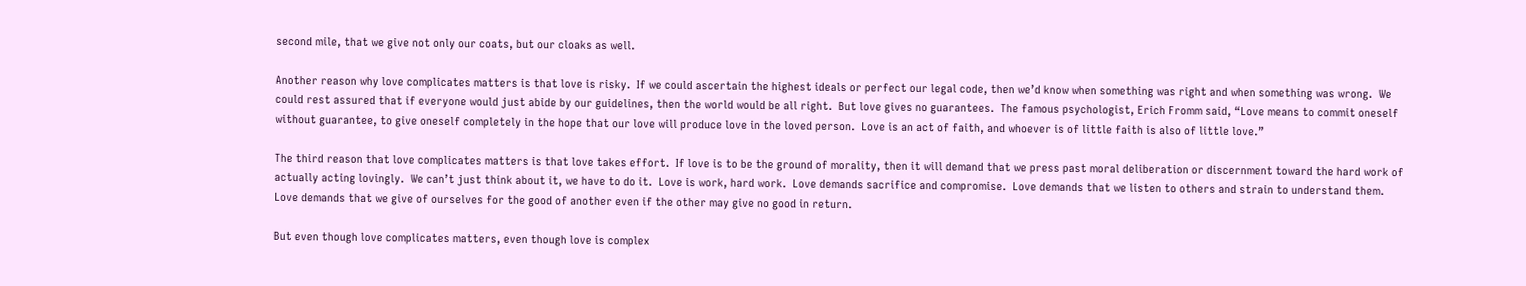second mile, that we give not only our coats, but our cloaks as well.

Another reason why love complicates matters is that love is risky.  If we could ascertain the highest ideals or perfect our legal code, then we’d know when something was right and when something was wrong.  We could rest assured that if everyone would just abide by our guidelines, then the world would be all right.  But love gives no guarantees.  The famous psychologist, Erich Fromm said, “Love means to commit oneself without guarantee, to give oneself completely in the hope that our love will produce love in the loved person.  Love is an act of faith, and whoever is of little faith is also of little love.”

The third reason that love complicates matters is that love takes effort.  If love is to be the ground of morality, then it will demand that we press past moral deliberation or discernment toward the hard work of actually acting lovingly.  We can’t just think about it, we have to do it.  Love is work, hard work.  Love demands sacrifice and compromise.  Love demands that we listen to others and strain to understand them.  Love demands that we give of ourselves for the good of another even if the other may give no good in return.

But even though love complicates matters, even though love is complex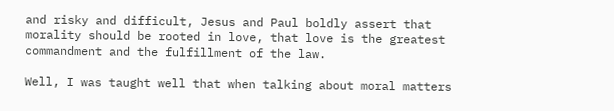and risky and difficult, Jesus and Paul boldly assert that morality should be rooted in love, that love is the greatest commandment and the fulfillment of the law.

Well, I was taught well that when talking about moral matters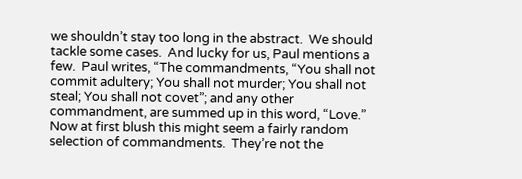we shouldn’t stay too long in the abstract.  We should tackle some cases.  And lucky for us, Paul mentions a few.  Paul writes, “The commandments, “You shall not commit adultery; You shall not murder; You shall not steal; You shall not covet”; and any other commandment, are summed up in this word, “Love.”  Now at first blush this might seem a fairly random selection of commandments.  They’re not the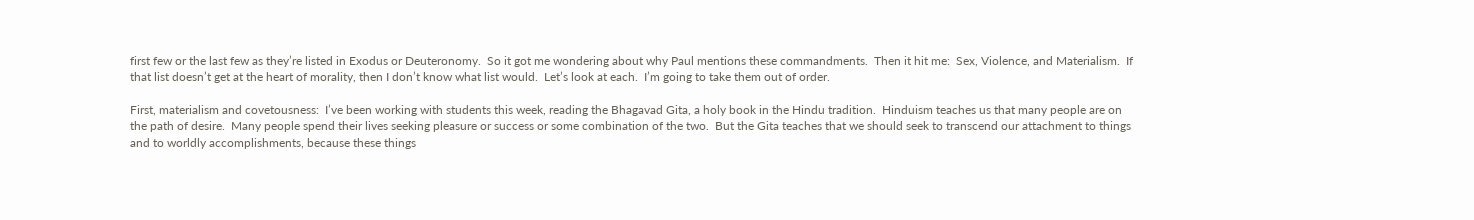first few or the last few as they’re listed in Exodus or Deuteronomy.  So it got me wondering about why Paul mentions these commandments.  Then it hit me:  Sex, Violence, and Materialism.  If that list doesn’t get at the heart of morality, then I don’t know what list would.  Let’s look at each.  I’m going to take them out of order.

First, materialism and covetousness:  I’ve been working with students this week, reading the Bhagavad Gita, a holy book in the Hindu tradition.  Hinduism teaches us that many people are on the path of desire.  Many people spend their lives seeking pleasure or success or some combination of the two.  But the Gita teaches that we should seek to transcend our attachment to things and to worldly accomplishments, because these things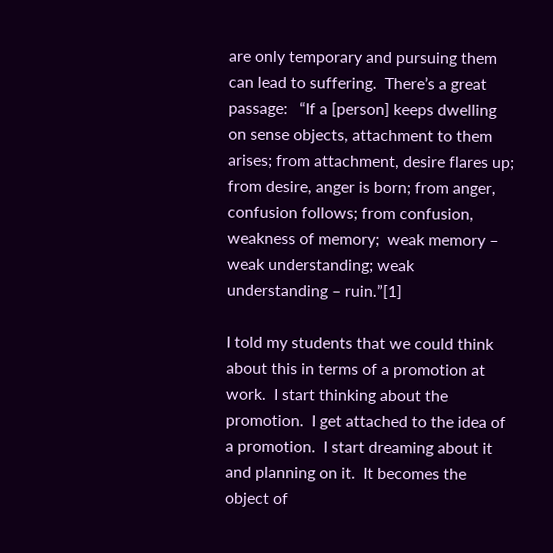are only temporary and pursuing them can lead to suffering.  There’s a great passage:   “If a [person] keeps dwelling on sense objects, attachment to them arises; from attachment, desire flares up; from desire, anger is born; from anger, confusion follows; from confusion, weakness of memory;  weak memory – weak understanding; weak understanding – ruin.”[1]

I told my students that we could think about this in terms of a promotion at work.  I start thinking about the promotion.  I get attached to the idea of a promotion.  I start dreaming about it and planning on it.  It becomes the object of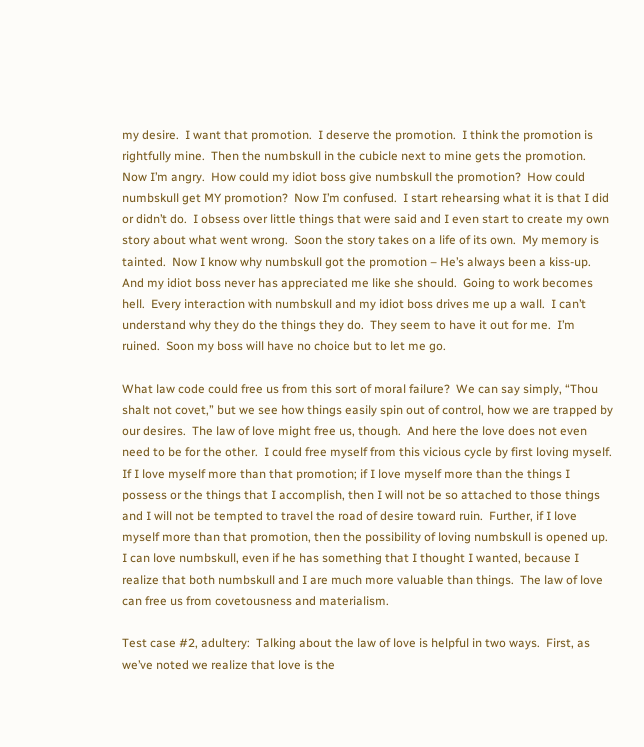my desire.  I want that promotion.  I deserve the promotion.  I think the promotion is rightfully mine.  Then the numbskull in the cubicle next to mine gets the promotion.  Now I’m angry.  How could my idiot boss give numbskull the promotion?  How could numbskull get MY promotion?  Now I’m confused.  I start rehearsing what it is that I did or didn’t do.  I obsess over little things that were said and I even start to create my own story about what went wrong.  Soon the story takes on a life of its own.  My memory is tainted.  Now I know why numbskull got the promotion – He’s always been a kiss-up.  And my idiot boss never has appreciated me like she should.  Going to work becomes hell.  Every interaction with numbskull and my idiot boss drives me up a wall.  I can’t understand why they do the things they do.  They seem to have it out for me.  I’m ruined.  Soon my boss will have no choice but to let me go.

What law code could free us from this sort of moral failure?  We can say simply, “Thou shalt not covet,” but we see how things easily spin out of control, how we are trapped by our desires.  The law of love might free us, though.  And here the love does not even need to be for the other.  I could free myself from this vicious cycle by first loving myself.  If I love myself more than that promotion; if I love myself more than the things I possess or the things that I accomplish, then I will not be so attached to those things and I will not be tempted to travel the road of desire toward ruin.  Further, if I love myself more than that promotion, then the possibility of loving numbskull is opened up.  I can love numbskull, even if he has something that I thought I wanted, because I realize that both numbskull and I are much more valuable than things.  The law of love can free us from covetousness and materialism.

Test case #2, adultery:  Talking about the law of love is helpful in two ways.  First, as we’ve noted we realize that love is the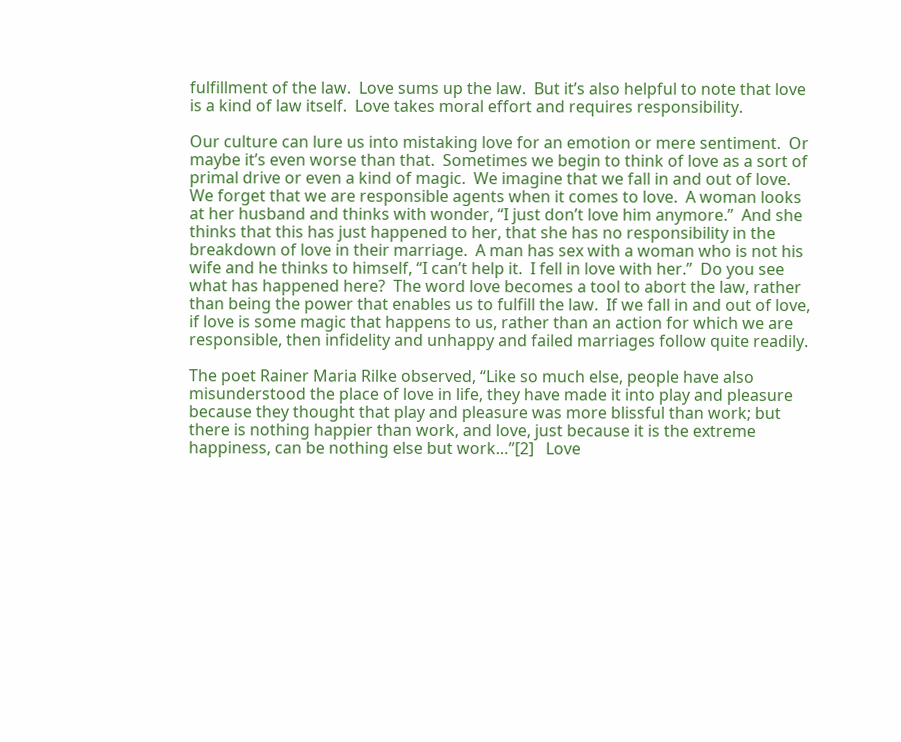fulfillment of the law.  Love sums up the law.  But it’s also helpful to note that love is a kind of law itself.  Love takes moral effort and requires responsibility.

Our culture can lure us into mistaking love for an emotion or mere sentiment.  Or maybe it’s even worse than that.  Sometimes we begin to think of love as a sort of primal drive or even a kind of magic.  We imagine that we fall in and out of love.  We forget that we are responsible agents when it comes to love.  A woman looks at her husband and thinks with wonder, “I just don’t love him anymore.”  And she thinks that this has just happened to her, that she has no responsibility in the breakdown of love in their marriage.  A man has sex with a woman who is not his wife and he thinks to himself, “I can’t help it.  I fell in love with her.”  Do you see what has happened here?  The word love becomes a tool to abort the law, rather than being the power that enables us to fulfill the law.  If we fall in and out of love, if love is some magic that happens to us, rather than an action for which we are responsible, then infidelity and unhappy and failed marriages follow quite readily.

The poet Rainer Maria Rilke observed, “Like so much else, people have also misunderstood the place of love in life, they have made it into play and pleasure because they thought that play and pleasure was more blissful than work; but there is nothing happier than work, and love, just because it is the extreme happiness, can be nothing else but work…”[2]   Love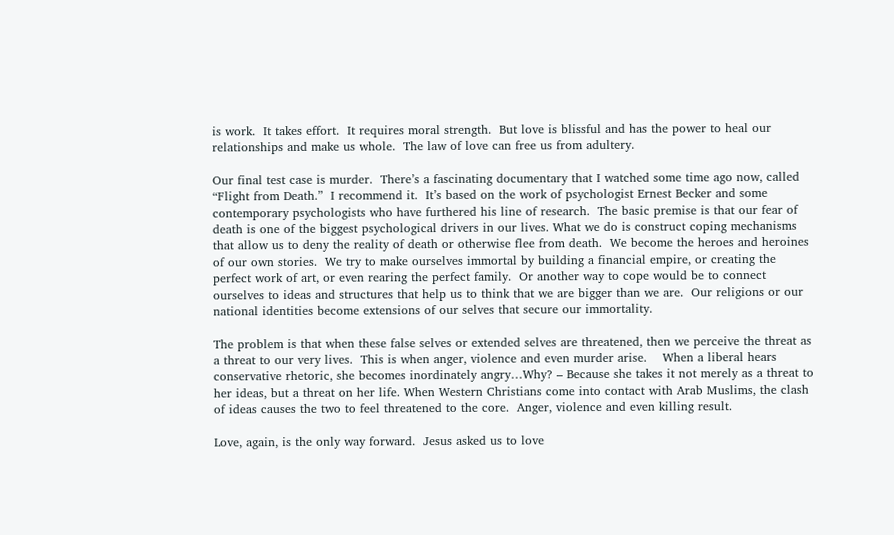is work.  It takes effort.  It requires moral strength.  But love is blissful and has the power to heal our relationships and make us whole.  The law of love can free us from adultery.

Our final test case is murder.  There’s a fascinating documentary that I watched some time ago now, called “Flight from Death.”  I recommend it.  It’s based on the work of psychologist Ernest Becker and some contemporary psychologists who have furthered his line of research.  The basic premise is that our fear of death is one of the biggest psychological drivers in our lives. What we do is construct coping mechanisms that allow us to deny the reality of death or otherwise flee from death.  We become the heroes and heroines of our own stories.  We try to make ourselves immortal by building a financial empire, or creating the perfect work of art, or even rearing the perfect family.  Or another way to cope would be to connect ourselves to ideas and structures that help us to think that we are bigger than we are.  Our religions or our national identities become extensions of our selves that secure our immortality.

The problem is that when these false selves or extended selves are threatened, then we perceive the threat as a threat to our very lives.  This is when anger, violence and even murder arise.    When a liberal hears conservative rhetoric, she becomes inordinately angry…Why? – Because she takes it not merely as a threat to her ideas, but a threat on her life. When Western Christians come into contact with Arab Muslims, the clash of ideas causes the two to feel threatened to the core.  Anger, violence and even killing result.

Love, again, is the only way forward.  Jesus asked us to love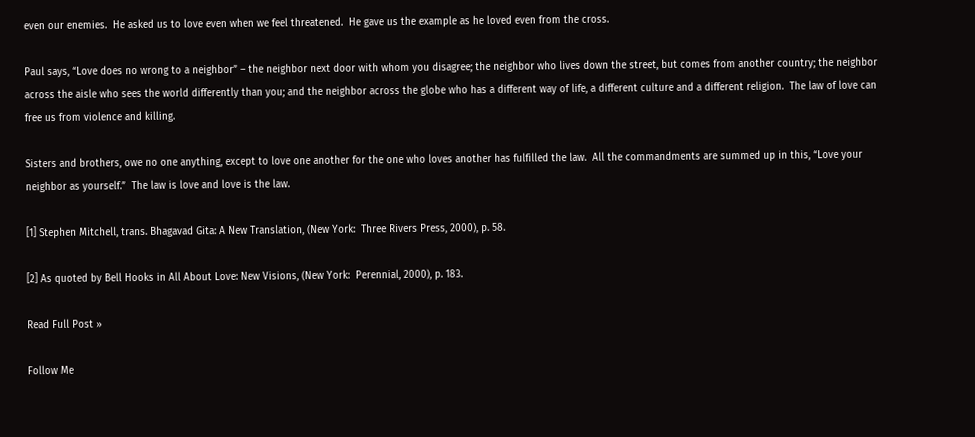even our enemies.  He asked us to love even when we feel threatened.  He gave us the example as he loved even from the cross.

Paul says, “Love does no wrong to a neighbor” – the neighbor next door with whom you disagree; the neighbor who lives down the street, but comes from another country; the neighbor across the aisle who sees the world differently than you; and the neighbor across the globe who has a different way of life, a different culture and a different religion.  The law of love can free us from violence and killing.

Sisters and brothers, owe no one anything, except to love one another for the one who loves another has fulfilled the law.  All the commandments are summed up in this, “Love your neighbor as yourself.”  The law is love and love is the law.

[1] Stephen Mitchell, trans. Bhagavad Gita: A New Translation, (New York:  Three Rivers Press, 2000), p. 58.

[2] As quoted by Bell Hooks in All About Love: New Visions, (New York:  Perennial, 2000), p. 183.

Read Full Post »

Follow Me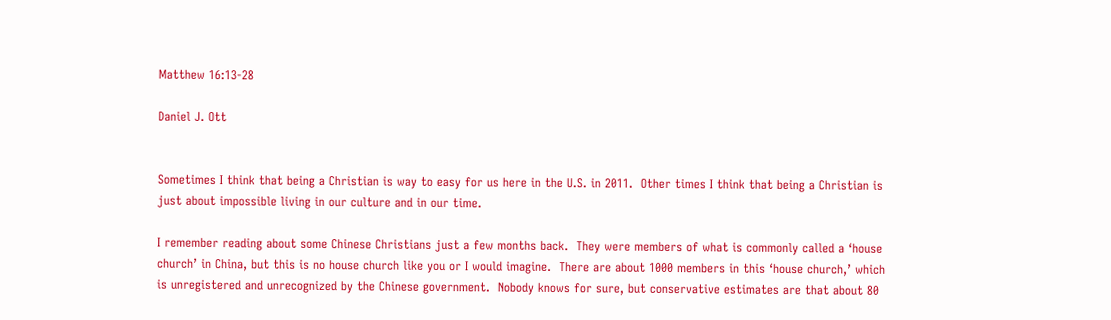Matthew 16:13-28

Daniel J. Ott


Sometimes I think that being a Christian is way to easy for us here in the U.S. in 2011.  Other times I think that being a Christian is just about impossible living in our culture and in our time.

I remember reading about some Chinese Christians just a few months back.  They were members of what is commonly called a ‘house church’ in China, but this is no house church like you or I would imagine.  There are about 1000 members in this ‘house church,’ which is unregistered and unrecognized by the Chinese government.  Nobody knows for sure, but conservative estimates are that about 80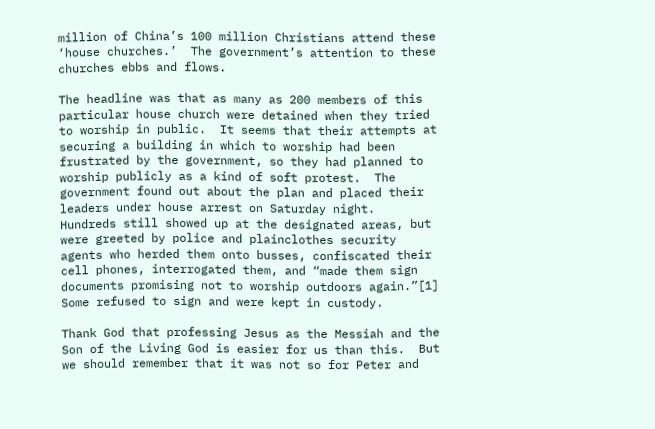million of China’s 100 million Christians attend these ‘house churches.’  The government’s attention to these churches ebbs and flows.

The headline was that as many as 200 members of this particular house church were detained when they tried to worship in public.  It seems that their attempts at securing a building in which to worship had been frustrated by the government, so they had planned to worship publicly as a kind of soft protest.  The government found out about the plan and placed their leaders under house arrest on Saturday night.  Hundreds still showed up at the designated areas, but were greeted by police and plainclothes security agents who herded them onto busses, confiscated their cell phones, interrogated them, and “made them sign documents promising not to worship outdoors again.”[1]  Some refused to sign and were kept in custody.

Thank God that professing Jesus as the Messiah and the Son of the Living God is easier for us than this.  But we should remember that it was not so for Peter and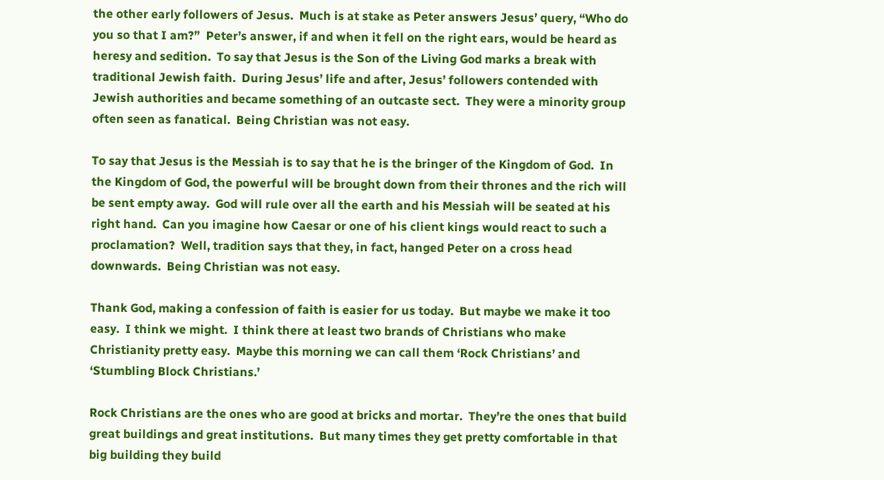the other early followers of Jesus.  Much is at stake as Peter answers Jesus’ query, “Who do you so that I am?”  Peter’s answer, if and when it fell on the right ears, would be heard as heresy and sedition.  To say that Jesus is the Son of the Living God marks a break with traditional Jewish faith.  During Jesus’ life and after, Jesus’ followers contended with Jewish authorities and became something of an outcaste sect.  They were a minority group often seen as fanatical.  Being Christian was not easy.

To say that Jesus is the Messiah is to say that he is the bringer of the Kingdom of God.  In the Kingdom of God, the powerful will be brought down from their thrones and the rich will be sent empty away.  God will rule over all the earth and his Messiah will be seated at his right hand.  Can you imagine how Caesar or one of his client kings would react to such a proclamation?  Well, tradition says that they, in fact, hanged Peter on a cross head downwards.  Being Christian was not easy.

Thank God, making a confession of faith is easier for us today.  But maybe we make it too easy.  I think we might.  I think there at least two brands of Christians who make Christianity pretty easy.  Maybe this morning we can call them ‘Rock Christians’ and ‘Stumbling Block Christians.’

Rock Christians are the ones who are good at bricks and mortar.  They’re the ones that build great buildings and great institutions.  But many times they get pretty comfortable in that big building they build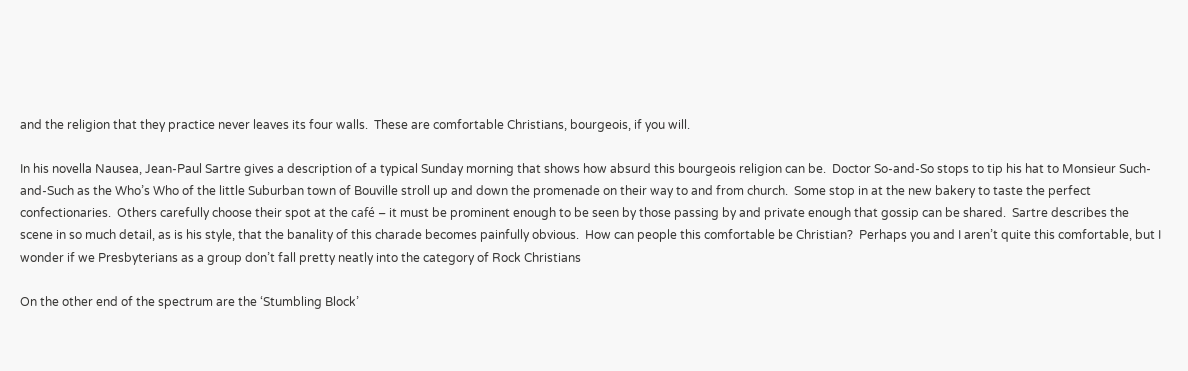and the religion that they practice never leaves its four walls.  These are comfortable Christians, bourgeois, if you will.

In his novella Nausea, Jean-Paul Sartre gives a description of a typical Sunday morning that shows how absurd this bourgeois religion can be.  Doctor So-and-So stops to tip his hat to Monsieur Such-and-Such as the Who’s Who of the little Suburban town of Bouville stroll up and down the promenade on their way to and from church.  Some stop in at the new bakery to taste the perfect confectionaries.  Others carefully choose their spot at the café – it must be prominent enough to be seen by those passing by and private enough that gossip can be shared.  Sartre describes the scene in so much detail, as is his style, that the banality of this charade becomes painfully obvious.  How can people this comfortable be Christian?  Perhaps you and I aren’t quite this comfortable, but I wonder if we Presbyterians as a group don’t fall pretty neatly into the category of Rock Christians

On the other end of the spectrum are the ‘Stumbling Block’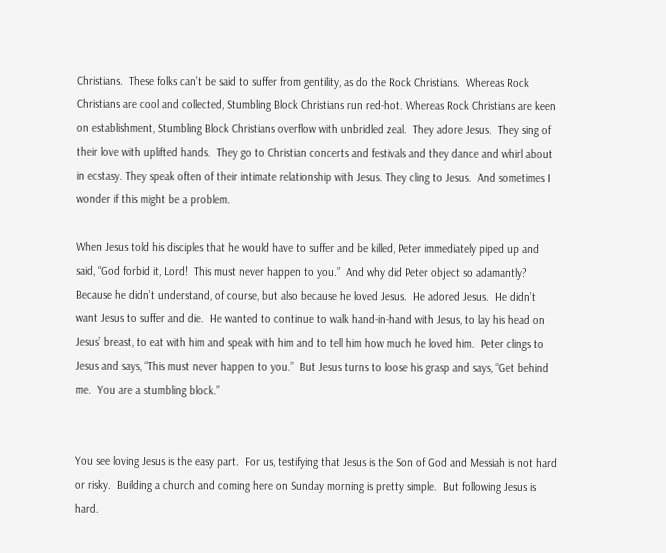Christians.  These folks can’t be said to suffer from gentility, as do the Rock Christians.  Whereas Rock Christians are cool and collected, Stumbling Block Christians run red-hot. Whereas Rock Christians are keen on establishment, Stumbling Block Christians overflow with unbridled zeal.  They adore Jesus.  They sing of their love with uplifted hands.  They go to Christian concerts and festivals and they dance and whirl about in ecstasy. They speak often of their intimate relationship with Jesus. They cling to Jesus.  And sometimes I wonder if this might be a problem.

When Jesus told his disciples that he would have to suffer and be killed, Peter immediately piped up and said, “God forbid it, Lord!  This must never happen to you.”  And why did Peter object so adamantly?  Because he didn’t understand, of course, but also because he loved Jesus.  He adored Jesus.  He didn’t want Jesus to suffer and die.  He wanted to continue to walk hand-in-hand with Jesus, to lay his head on Jesus’ breast, to eat with him and speak with him and to tell him how much he loved him.  Peter clings to Jesus and says, “This must never happen to you.”  But Jesus turns to loose his grasp and says, “Get behind me.  You are a stumbling block.”


You see loving Jesus is the easy part.  For us, testifying that Jesus is the Son of God and Messiah is not hard or risky.  Building a church and coming here on Sunday morning is pretty simple.  But following Jesus is hard.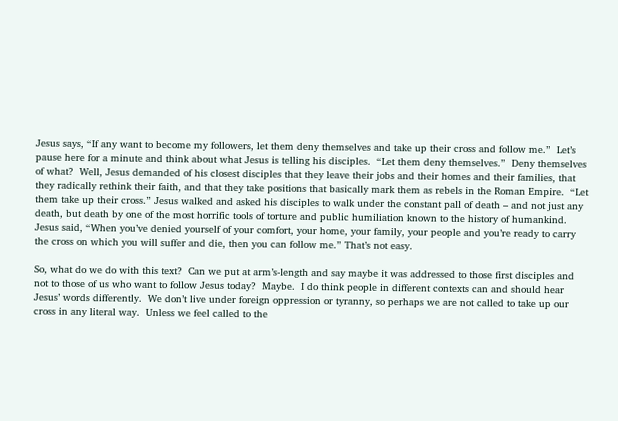Jesus says, “If any want to become my followers, let them deny themselves and take up their cross and follow me.”  Let’s pause here for a minute and think about what Jesus is telling his disciples.  “Let them deny themselves.”  Deny themselves of what?  Well, Jesus demanded of his closest disciples that they leave their jobs and their homes and their families, that they radically rethink their faith, and that they take positions that basically mark them as rebels in the Roman Empire.  “Let them take up their cross.” Jesus walked and asked his disciples to walk under the constant pall of death – and not just any death, but death by one of the most horrific tools of torture and public humiliation known to the history of humankind.  Jesus said, “When you’ve denied yourself of your comfort, your home, your family, your people and you’re ready to carry the cross on which you will suffer and die, then you can follow me.” That’s not easy.

So, what do we do with this text?  Can we put at arm’s-length and say maybe it was addressed to those first disciples and not to those of us who want to follow Jesus today?  Maybe.  I do think people in different contexts can and should hear Jesus’ words differently.  We don’t live under foreign oppression or tyranny, so perhaps we are not called to take up our cross in any literal way.  Unless we feel called to the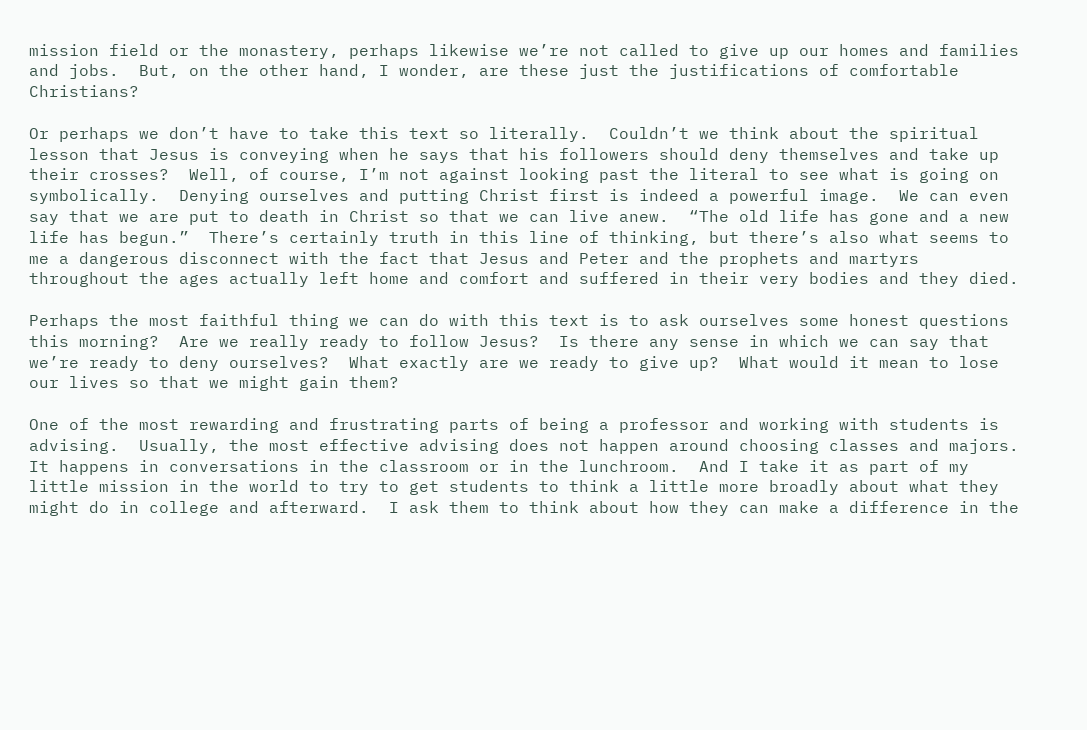mission field or the monastery, perhaps likewise we’re not called to give up our homes and families and jobs.  But, on the other hand, I wonder, are these just the justifications of comfortable Christians?

Or perhaps we don’t have to take this text so literally.  Couldn’t we think about the spiritual lesson that Jesus is conveying when he says that his followers should deny themselves and take up their crosses?  Well, of course, I’m not against looking past the literal to see what is going on symbolically.  Denying ourselves and putting Christ first is indeed a powerful image.  We can even say that we are put to death in Christ so that we can live anew.  “The old life has gone and a new life has begun.”  There’s certainly truth in this line of thinking, but there’s also what seems to me a dangerous disconnect with the fact that Jesus and Peter and the prophets and martyrs throughout the ages actually left home and comfort and suffered in their very bodies and they died.

Perhaps the most faithful thing we can do with this text is to ask ourselves some honest questions this morning?  Are we really ready to follow Jesus?  Is there any sense in which we can say that we’re ready to deny ourselves?  What exactly are we ready to give up?  What would it mean to lose our lives so that we might gain them?

One of the most rewarding and frustrating parts of being a professor and working with students is advising.  Usually, the most effective advising does not happen around choosing classes and majors.  It happens in conversations in the classroom or in the lunchroom.  And I take it as part of my little mission in the world to try to get students to think a little more broadly about what they might do in college and afterward.  I ask them to think about how they can make a difference in the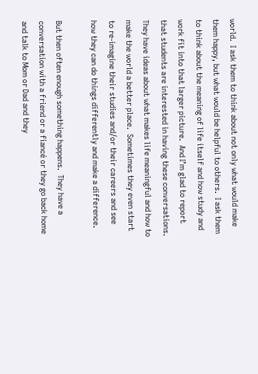world.  I ask them to think about not only what would make them happy, but what would be helpful to others.  I ask them to think about the meaning of life itself and how study and work fit into that larger picture.  And I’m glad to report that students are interested in having these conversations.  They have ideas about what makes life meaningful and how to make the world a better place.  Sometimes they even start to re-imagine their studies and/or their careers and see how they can do things differently and make a difference.

But then often enough something happens.  They have a conversation with a friend or a fiancé or they go back home and talk to Mom or Dad and they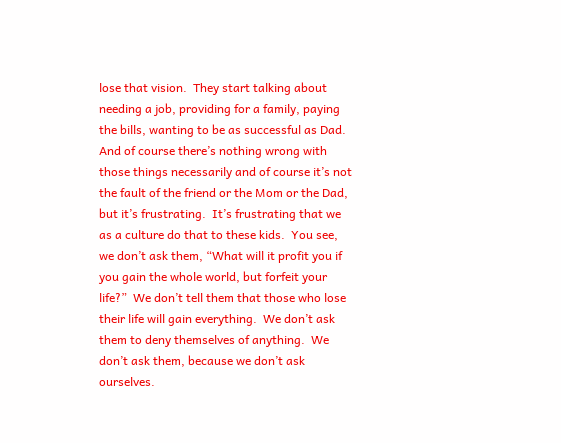lose that vision.  They start talking about needing a job, providing for a family, paying the bills, wanting to be as successful as Dad.  And of course there’s nothing wrong with those things necessarily and of course it’s not the fault of the friend or the Mom or the Dad, but it’s frustrating.  It’s frustrating that we as a culture do that to these kids.  You see, we don’t ask them, “What will it profit you if you gain the whole world, but forfeit your life?”  We don’t tell them that those who lose their life will gain everything.  We don’t ask them to deny themselves of anything.  We don’t ask them, because we don’t ask ourselves.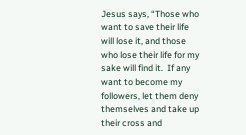Jesus says, “Those who want to save their life will lose it, and those who lose their life for my sake will find it.  If any want to become my followers, let them deny themselves and take up their cross and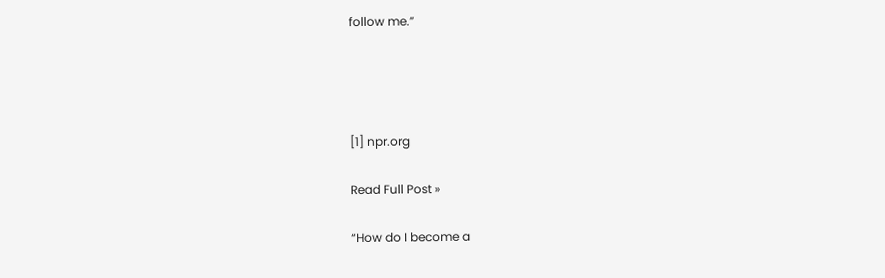follow me.”




[1] npr.org

Read Full Post »

“How do I become a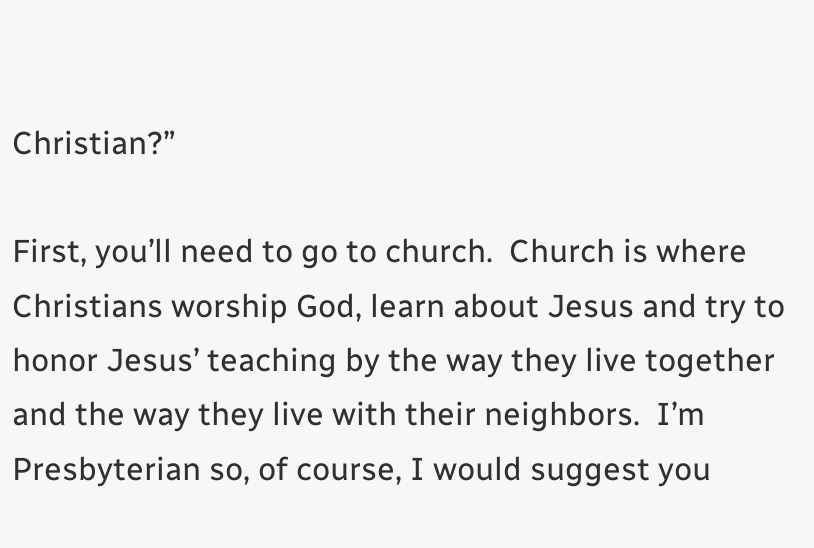Christian?”

First, you’ll need to go to church.  Church is where Christians worship God, learn about Jesus and try to honor Jesus’ teaching by the way they live together and the way they live with their neighbors.  I’m Presbyterian so, of course, I would suggest you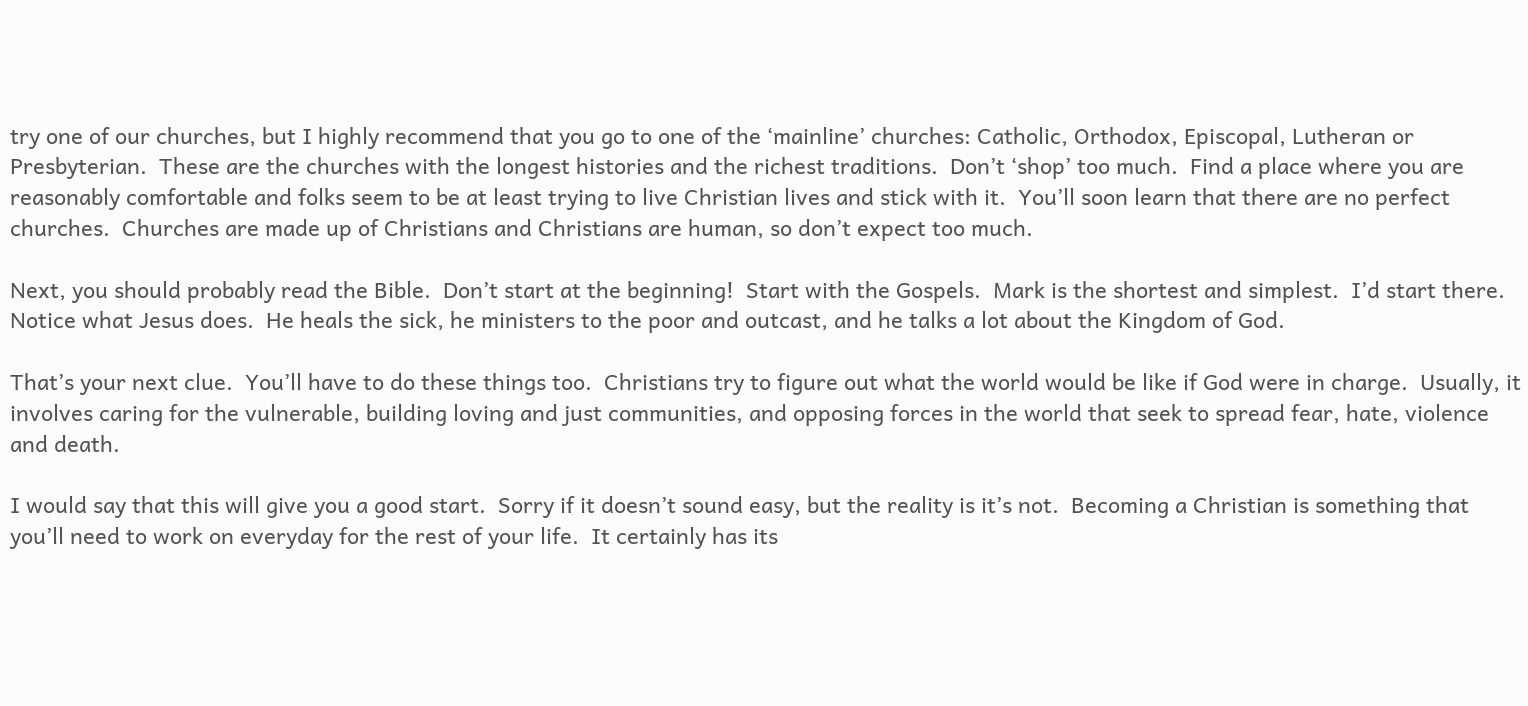try one of our churches, but I highly recommend that you go to one of the ‘mainline’ churches: Catholic, Orthodox, Episcopal, Lutheran or Presbyterian.  These are the churches with the longest histories and the richest traditions.  Don’t ‘shop’ too much.  Find a place where you are reasonably comfortable and folks seem to be at least trying to live Christian lives and stick with it.  You’ll soon learn that there are no perfect churches.  Churches are made up of Christians and Christians are human, so don’t expect too much.

Next, you should probably read the Bible.  Don’t start at the beginning!  Start with the Gospels.  Mark is the shortest and simplest.  I’d start there.  Notice what Jesus does.  He heals the sick, he ministers to the poor and outcast, and he talks a lot about the Kingdom of God.

That’s your next clue.  You’ll have to do these things too.  Christians try to figure out what the world would be like if God were in charge.  Usually, it involves caring for the vulnerable, building loving and just communities, and opposing forces in the world that seek to spread fear, hate, violence and death.

I would say that this will give you a good start.  Sorry if it doesn’t sound easy, but the reality is it’s not.  Becoming a Christian is something that you’ll need to work on everyday for the rest of your life.  It certainly has its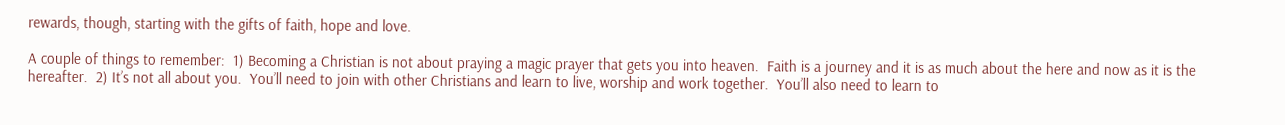rewards, though, starting with the gifts of faith, hope and love.

A couple of things to remember:  1) Becoming a Christian is not about praying a magic prayer that gets you into heaven.  Faith is a journey and it is as much about the here and now as it is the hereafter.  2) It’s not all about you.  You’ll need to join with other Christians and learn to live, worship and work together.  You’ll also need to learn to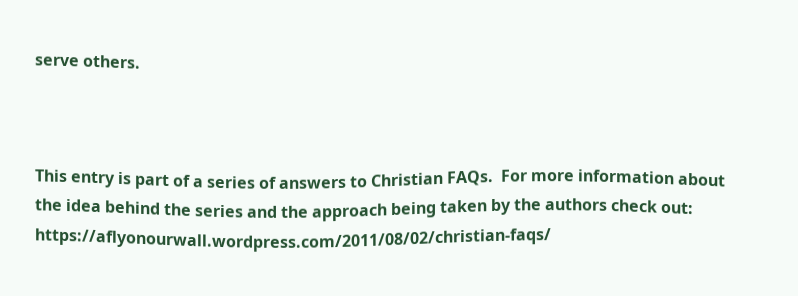serve others.



This entry is part of a series of answers to Christian FAQs.  For more information about the idea behind the series and the approach being taken by the authors check out:  https://aflyonourwall.wordpress.com/2011/08/02/christian-faqs/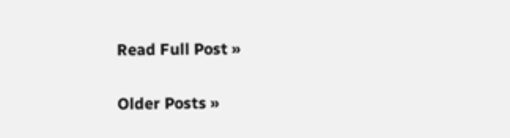Read Full Post »

Older Posts »